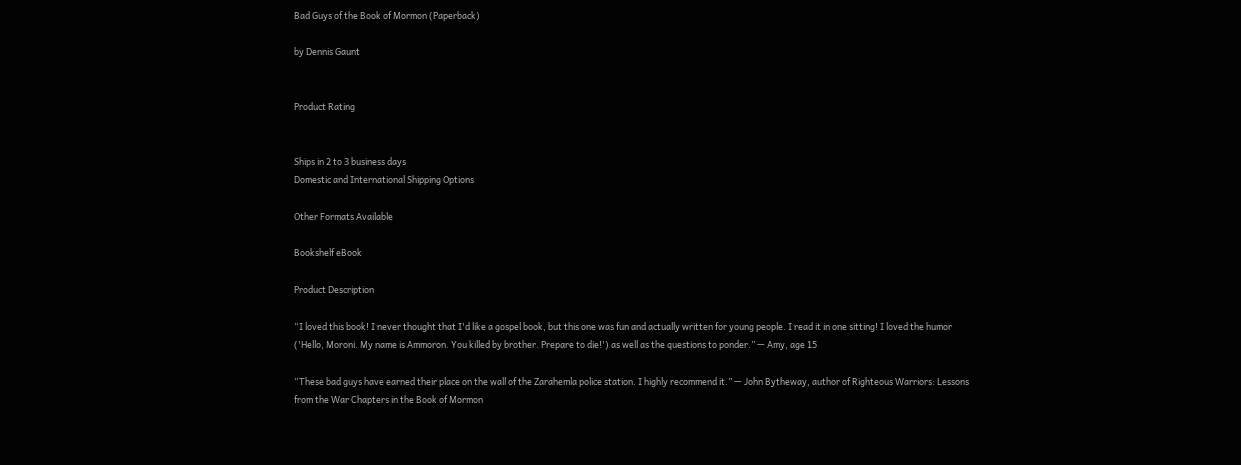Bad Guys of the Book of Mormon (Paperback)

by Dennis Gaunt


Product Rating


Ships in 2 to 3 business days
Domestic and International Shipping Options

Other Formats Available

Bookshelf eBook

Product Description

“I loved this book! I never thought that I'd like a gospel book, but this one was fun and actually written for young people. I read it in one sitting! I loved the humor ('Hello, Moroni. My name is Ammoron. You killed by brother. Prepare to die!') as well as the questions to ponder.” — Amy, age 15

“These bad guys have earned their place on the wall of the Zarahemla police station. I highly recommend it.” — John Bytheway, author of Righteous Warriors: Lessons from the War Chapters in the Book of Mormon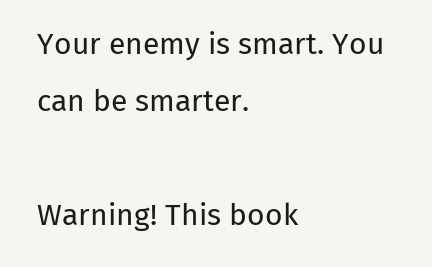Your enemy is smart. You can be smarter.

Warning! This book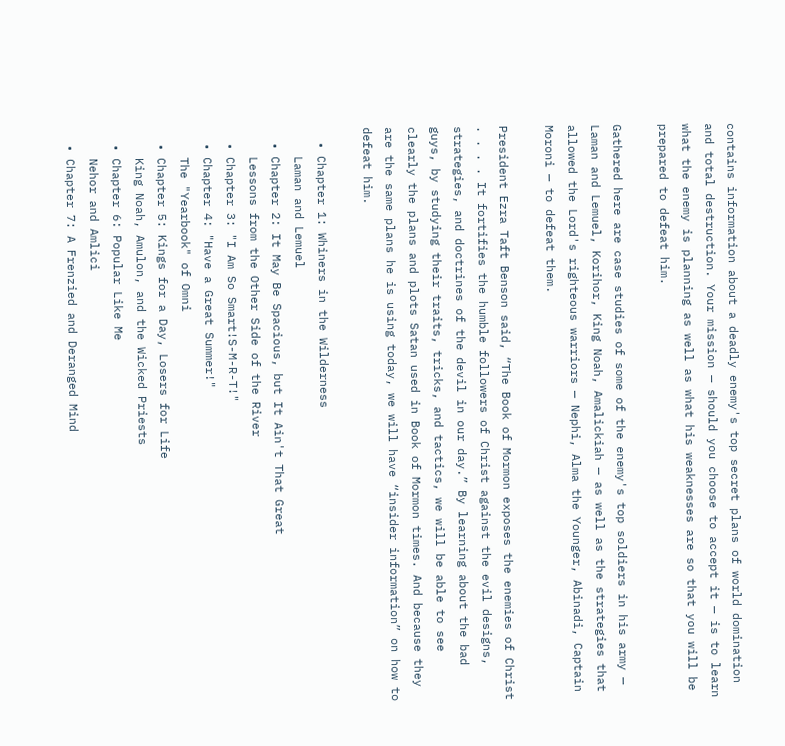contains information about a deadly enemy's top secret plans of world domination and total destruction. Your mission — should you choose to accept it — is to learn what the enemy is planning as well as what his weaknesses are so that you will be prepared to defeat him.

Gathered here are case studies of some of the enemy's top soldiers in his army — Laman and Lemuel, Korihor, King Noah, Amalickiah — as well as the strategies that allowed the Lord's righteous warriors — Nephi, Alma the Younger, Abinadi, Captain Moroni — to defeat them.

President Ezra Taft Benson said, “The Book of Mormon exposes the enemies of Christ . . . . It fortifies the humble followers of Christ against the evil designs, strategies, and doctrines of the devil in our day.” By learning about the bad guys, by studying their traits, tricks, and tactics, we will be able to see clearly the plans and plots Satan used in Book of Mormon times. And because they are the same plans he is using today, we will have “insider information” on how to defeat him.

  • Chapter 1: Whiners in the Wilderness
    Laman and Lemuel
  • Chapter 2: It May Be Spacious, but It Ain't That Great
    Lessons from the Other Side of the River
  • Chapter 3: "I Am So Smart!S-M-R-T!"
  • Chapter 4: "Have a Great Summer!"
    The "Yearbook" of Omni
  • Chapter 5: Kings for a Day, Losers for Life
    King Noah, Amulon, and the Wicked Priests
  • Chapter 6: Popular Like Me
    Nehor and Amlici
  • Chapter 7: A Frenzied and Deranged Mind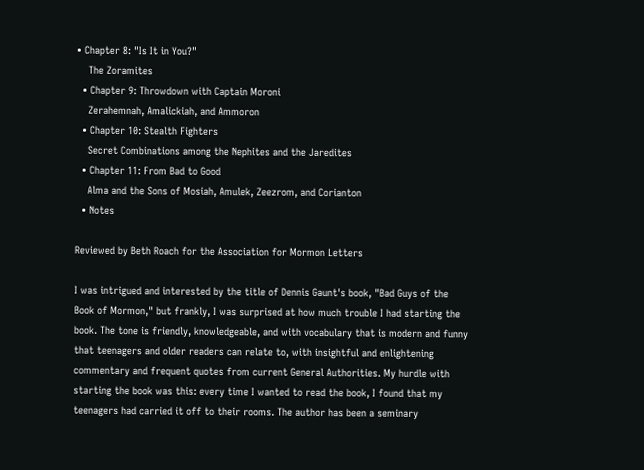• Chapter 8: "Is It in You?"
    The Zoramites
  • Chapter 9: Throwdown with Captain Moroni
    Zerahemnah, Amalickiah, and Ammoron
  • Chapter 10: Stealth Fighters
    Secret Combinations among the Nephites and the Jaredites
  • Chapter 11: From Bad to Good
    Alma and the Sons of Mosiah, Amulek, Zeezrom, and Corianton
  • Notes

Reviewed by Beth Roach for the Association for Mormon Letters

I was intrigued and interested by the title of Dennis Gaunt's book, "Bad Guys of the Book of Mormon," but frankly, I was surprised at how much trouble I had starting the book. The tone is friendly, knowledgeable, and with vocabulary that is modern and funny that teenagers and older readers can relate to, with insightful and enlightening commentary and frequent quotes from current General Authorities. My hurdle with starting the book was this: every time I wanted to read the book, I found that my teenagers had carried it off to their rooms. The author has been a seminary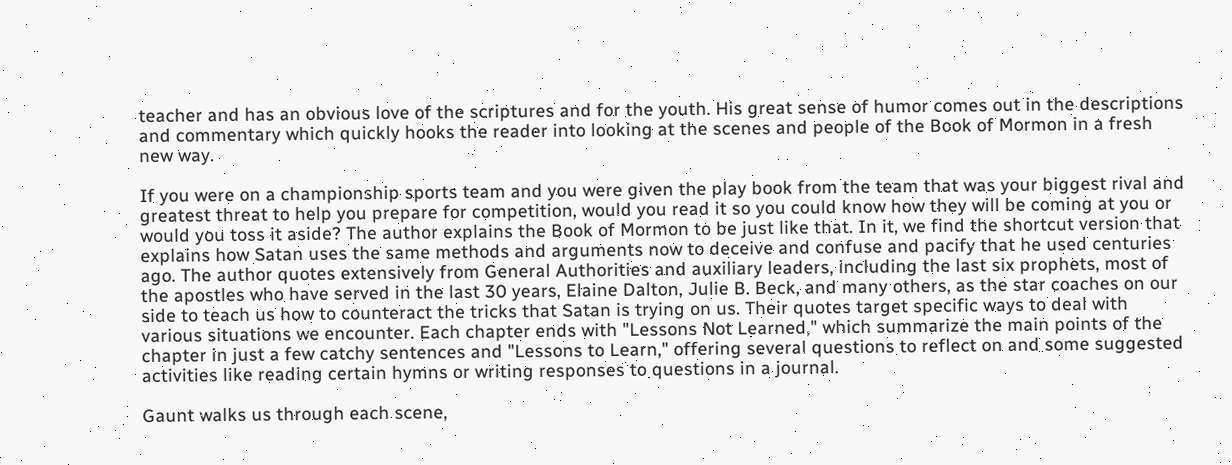teacher and has an obvious love of the scriptures and for the youth. His great sense of humor comes out in the descriptions and commentary which quickly hooks the reader into looking at the scenes and people of the Book of Mormon in a fresh new way.

If you were on a championship sports team and you were given the play book from the team that was your biggest rival and greatest threat to help you prepare for competition, would you read it so you could know how they will be coming at you or would you toss it aside? The author explains the Book of Mormon to be just like that. In it, we find the shortcut version that explains how Satan uses the same methods and arguments now to deceive and confuse and pacify that he used centuries ago. The author quotes extensively from General Authorities and auxiliary leaders, including the last six prophets, most of the apostles who have served in the last 30 years, Elaine Dalton, Julie B. Beck, and many others, as the star coaches on our side to teach us how to counteract the tricks that Satan is trying on us. Their quotes target specific ways to deal with various situations we encounter. Each chapter ends with "Lessons Not Learned," which summarize the main points of the chapter in just a few catchy sentences and "Lessons to Learn," offering several questions to reflect on and some suggested activities like reading certain hymns or writing responses to questions in a journal.

Gaunt walks us through each scene,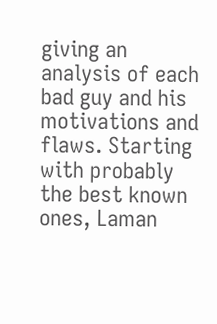giving an analysis of each bad guy and his motivations and flaws. Starting with probably the best known ones, Laman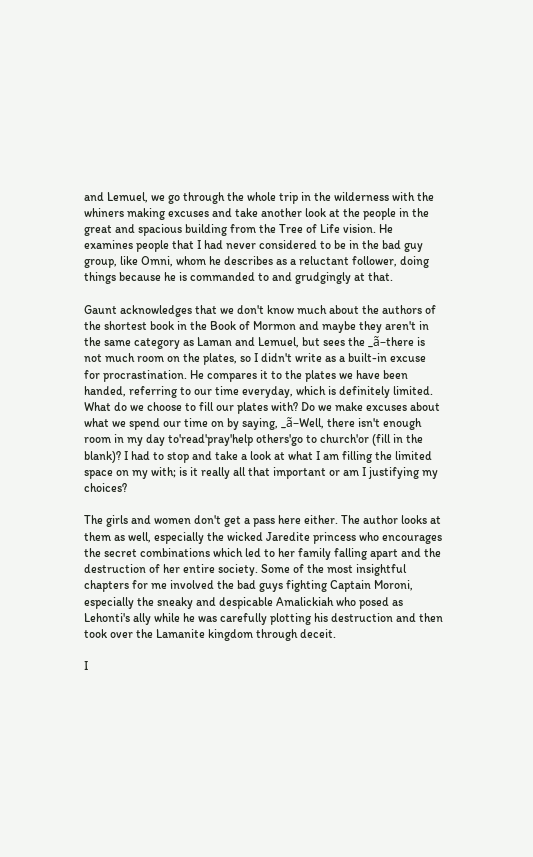and Lemuel, we go through the whole trip in the wilderness with the whiners making excuses and take another look at the people in the great and spacious building from the Tree of Life vision. He examines people that I had never considered to be in the bad guy group, like Omni, whom he describes as a reluctant follower, doing things because he is commanded to and grudgingly at that.

Gaunt acknowledges that we don't know much about the authors of the shortest book in the Book of Mormon and maybe they aren't in the same category as Laman and Lemuel, but sees the _ã–there is not much room on the plates, so I didn't write as a built-in excuse for procrastination. He compares it to the plates we have been handed, referring to our time everyday, which is definitely limited. What do we choose to fill our plates with? Do we make excuses about what we spend our time on by saying, _ã–Well, there isn't enough room in my day to'read'pray'help others'go to church'or (fill in the blank)? I had to stop and take a look at what I am filling the limited space on my with; is it really all that important or am I justifying my choices?

The girls and women don't get a pass here either. The author looks at them as well, especially the wicked Jaredite princess who encourages the secret combinations which led to her family falling apart and the destruction of her entire society. Some of the most insightful chapters for me involved the bad guys fighting Captain Moroni, especially the sneaky and despicable Amalickiah who posed as Lehonti's ally while he was carefully plotting his destruction and then took over the Lamanite kingdom through deceit.

I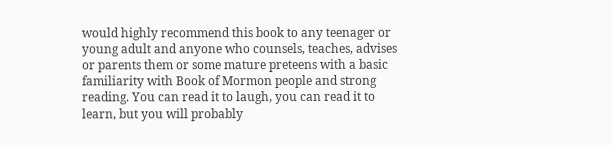would highly recommend this book to any teenager or young adult and anyone who counsels, teaches, advises or parents them or some mature preteens with a basic familiarity with Book of Mormon people and strong reading. You can read it to laugh, you can read it to learn, but you will probably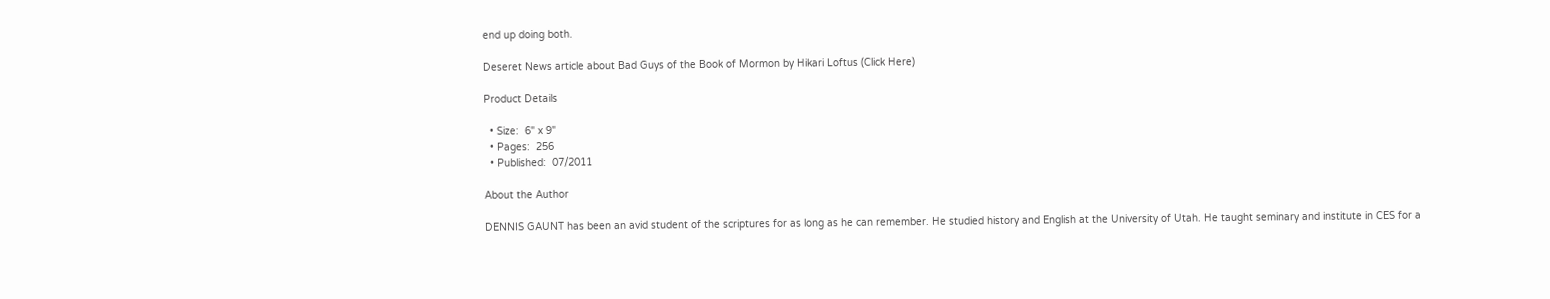end up doing both.

Deseret News article about Bad Guys of the Book of Mormon by Hikari Loftus (Click Here)

Product Details

  • Size:  6" x 9"
  • Pages:  256
  • Published:  07/2011

About the Author

DENNIS GAUNT has been an avid student of the scriptures for as long as he can remember. He studied history and English at the University of Utah. He taught seminary and institute in CES for a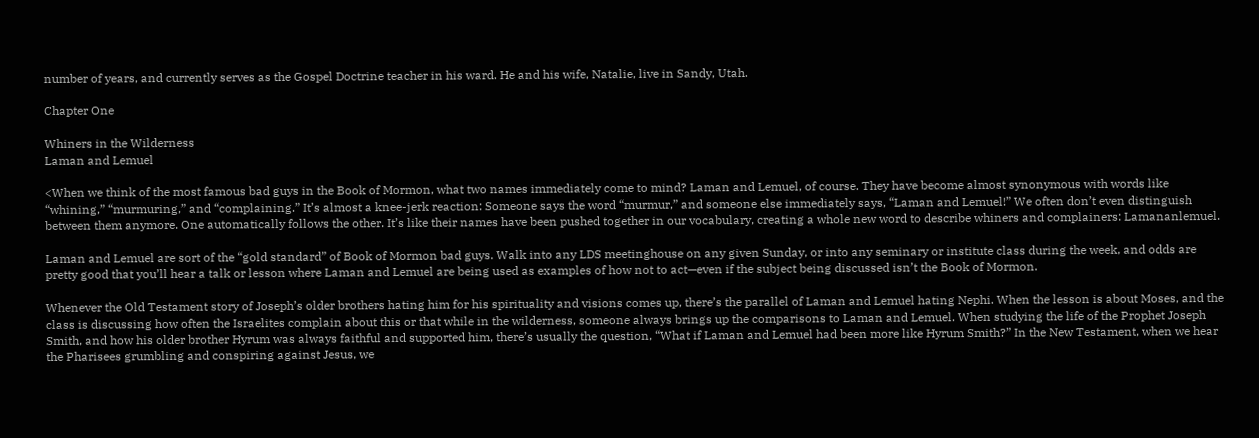number of years, and currently serves as the Gospel Doctrine teacher in his ward. He and his wife, Natalie, live in Sandy, Utah.

Chapter One

Whiners in the Wilderness
Laman and Lemuel

<When we think of the most famous bad guys in the Book of Mormon, what two names immediately come to mind? Laman and Lemuel, of course. They have become almost synonymous with words like “whining,” “murmuring,” and “complaining.” It’s almost a knee-jerk reaction: Someone says the word “murmur,” and someone else immediately says, “Laman and Lemuel!” We often don’t even distinguish between them anymore. One automatically follows the other. It’s like their names have been pushed together in our vocabulary, creating a whole new word to describe whiners and complainers: Lamananlemuel.

Laman and Lemuel are sort of the “gold standard” of Book of Mormon bad guys. Walk into any LDS meetinghouse on any given Sunday, or into any seminary or institute class during the week, and odds are pretty good that you’ll hear a talk or lesson where Laman and Lemuel are being used as examples of how not to act—even if the subject being discussed isn’t the Book of Mormon.

Whenever the Old Testament story of Joseph’s older brothers hating him for his spirituality and visions comes up, there’s the parallel of Laman and Lemuel hating Nephi. When the lesson is about Moses, and the class is discussing how often the Israelites complain about this or that while in the wilderness, someone always brings up the comparisons to Laman and Lemuel. When studying the life of the Prophet Joseph Smith, and how his older brother Hyrum was always faithful and supported him, there’s usually the question, “What if Laman and Lemuel had been more like Hyrum Smith?” In the New Testament, when we hear the Pharisees grumbling and conspiring against Jesus, we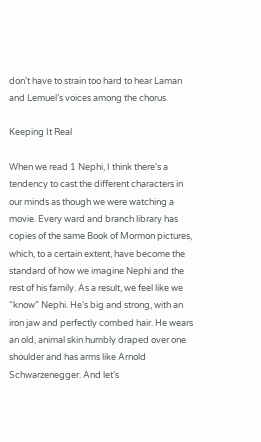don’t have to strain too hard to hear Laman and Lemuel’s voices among the chorus.

Keeping It Real

When we read 1 Nephi, I think there’s a tendency to cast the different characters in our minds as though we were watching a movie. Every ward and branch library has copies of the same Book of Mormon pictures, which, to a certain extent, have become the standard of how we imagine Nephi and the rest of his family. As a result, we feel like we “know” Nephi. He’s big and strong, with an iron jaw and perfectly combed hair. He wears an old, animal skin humbly draped over one shoulder and has arms like Arnold Schwarzenegger. And let’s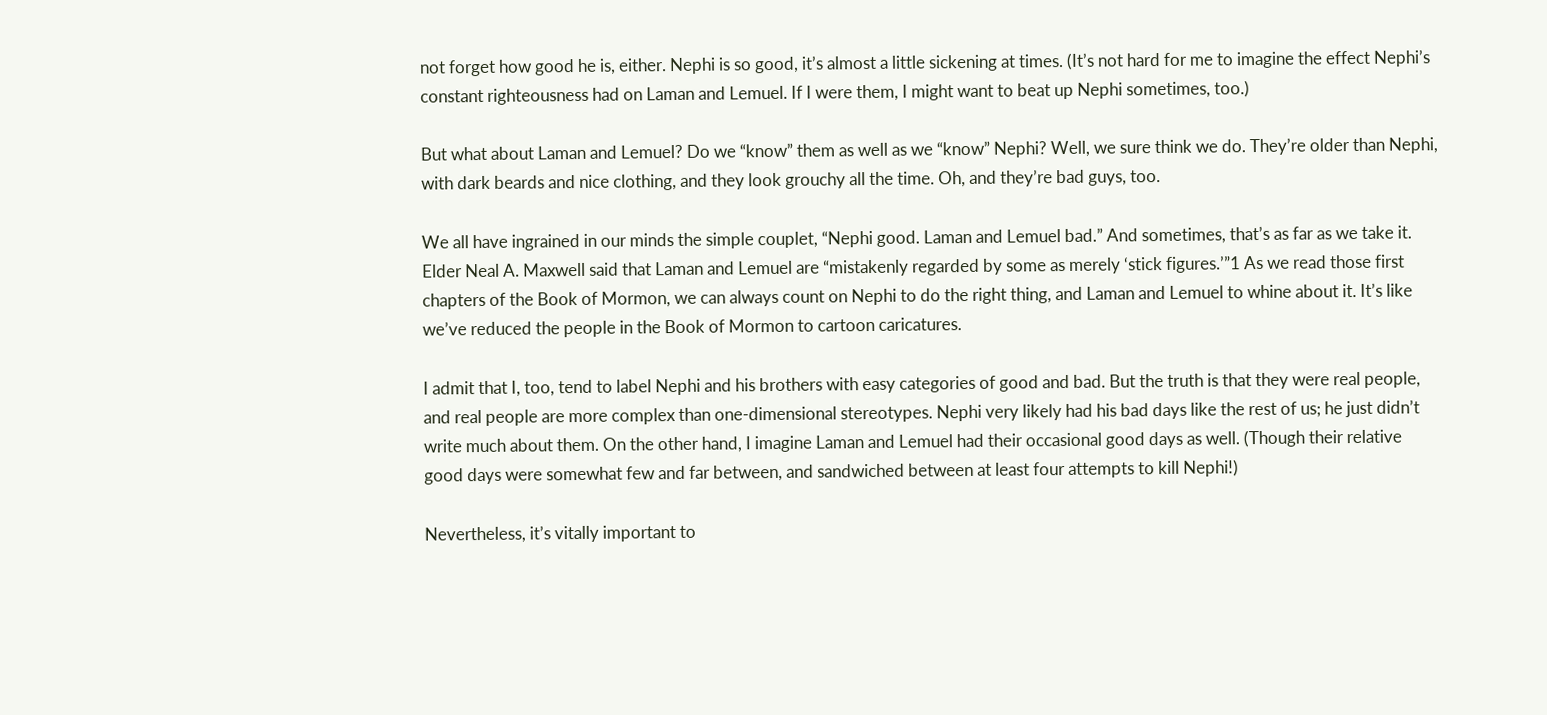not forget how good he is, either. Nephi is so good, it’s almost a little sickening at times. (It’s not hard for me to imagine the effect Nephi’s constant righteousness had on Laman and Lemuel. If I were them, I might want to beat up Nephi sometimes, too.)

But what about Laman and Lemuel? Do we “know” them as well as we “know” Nephi? Well, we sure think we do. They’re older than Nephi, with dark beards and nice clothing, and they look grouchy all the time. Oh, and they’re bad guys, too.

We all have ingrained in our minds the simple couplet, “Nephi good. Laman and Lemuel bad.” And sometimes, that’s as far as we take it. Elder Neal A. Maxwell said that Laman and Lemuel are “mistakenly regarded by some as merely ‘stick figures.’”1 As we read those first chapters of the Book of Mormon, we can always count on Nephi to do the right thing, and Laman and Lemuel to whine about it. It’s like we’ve reduced the people in the Book of Mormon to cartoon caricatures.

I admit that I, too, tend to label Nephi and his brothers with easy categories of good and bad. But the truth is that they were real people, and real people are more complex than one-dimensional stereotypes. Nephi very likely had his bad days like the rest of us; he just didn’t write much about them. On the other hand, I imagine Laman and Lemuel had their occasional good days as well. (Though their relative good days were somewhat few and far between, and sandwiched between at least four attempts to kill Nephi!)

Nevertheless, it’s vitally important to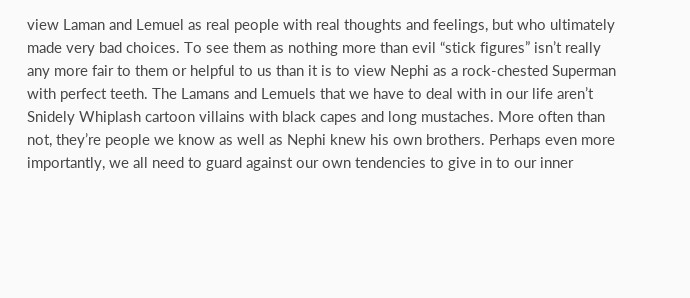view Laman and Lemuel as real people with real thoughts and feelings, but who ultimately made very bad choices. To see them as nothing more than evil “stick figures” isn’t really any more fair to them or helpful to us than it is to view Nephi as a rock-chested Superman with perfect teeth. The Lamans and Lemuels that we have to deal with in our life aren’t Snidely Whiplash cartoon villains with black capes and long mustaches. More often than not, they’re people we know as well as Nephi knew his own brothers. Perhaps even more importantly, we all need to guard against our own tendencies to give in to our inner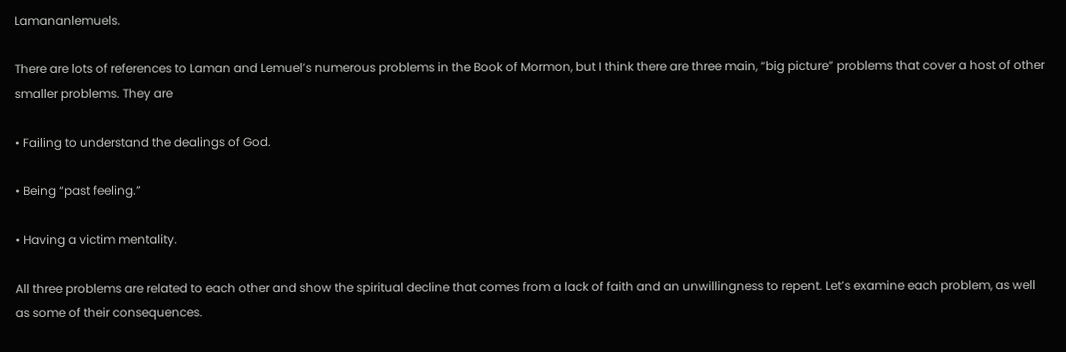Lamananlemuels.

There are lots of references to Laman and Lemuel’s numerous problems in the Book of Mormon, but I think there are three main, “big picture” problems that cover a host of other smaller problems. They are

• Failing to understand the dealings of God.

• Being “past feeling.”

• Having a victim mentality.

All three problems are related to each other and show the spiritual decline that comes from a lack of faith and an unwillingness to repent. Let’s examine each problem, as well as some of their consequences.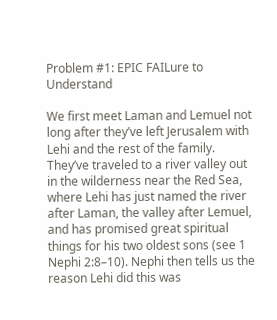Problem #1: EPIC FAILure to Understand

We first meet Laman and Lemuel not long after they’ve left Jerusalem with Lehi and the rest of the family. They’ve traveled to a river valley out in the wilderness near the Red Sea, where Lehi has just named the river after Laman, the valley after Lemuel, and has promised great spiritual things for his two oldest sons (see 1 Nephi 2:8–10). Nephi then tells us the reason Lehi did this was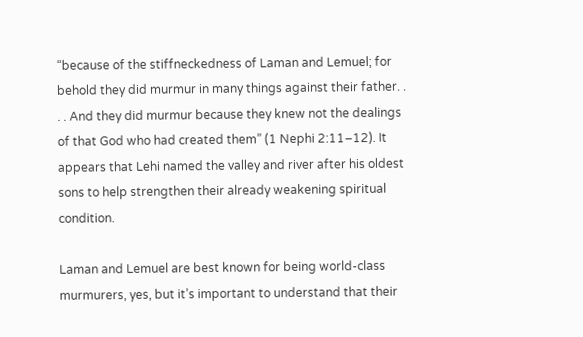“because of the stiffneckedness of Laman and Lemuel; for behold they did murmur in many things against their father. . . . And they did murmur because they knew not the dealings of that God who had created them” (1 Nephi 2:11–12). It appears that Lehi named the valley and river after his oldest sons to help strengthen their already weakening spiritual condition.

Laman and Lemuel are best known for being world-class murmurers, yes, but it’s important to understand that their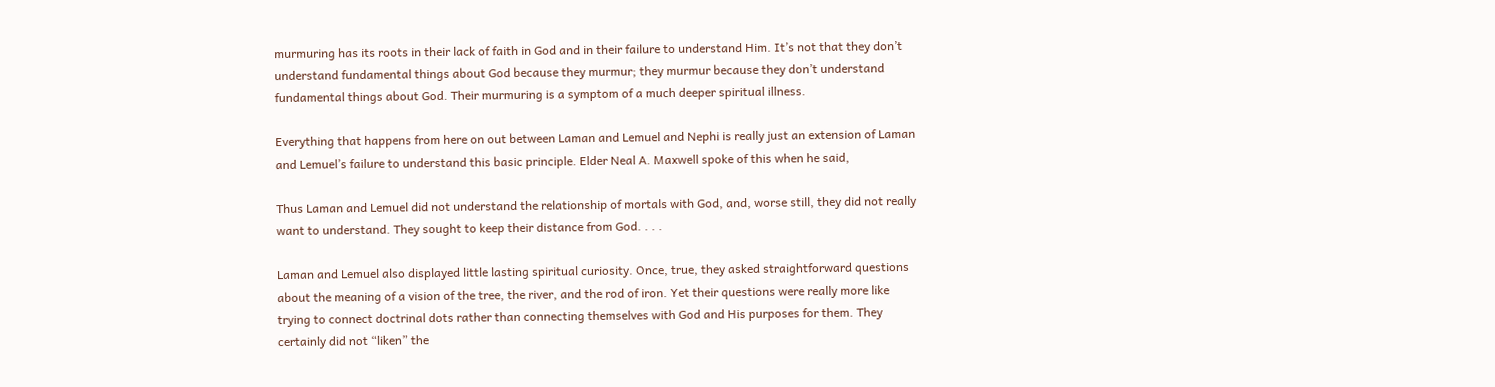murmuring has its roots in their lack of faith in God and in their failure to understand Him. It’s not that they don’t understand fundamental things about God because they murmur; they murmur because they don’t understand fundamental things about God. Their murmuring is a symptom of a much deeper spiritual illness.

Everything that happens from here on out between Laman and Lemuel and Nephi is really just an extension of Laman and Lemuel’s failure to understand this basic principle. Elder Neal A. Maxwell spoke of this when he said,

Thus Laman and Lemuel did not understand the relationship of mortals with God, and, worse still, they did not really want to understand. They sought to keep their distance from God. . . .

Laman and Lemuel also displayed little lasting spiritual curiosity. Once, true, they asked straightforward questions about the meaning of a vision of the tree, the river, and the rod of iron. Yet their questions were really more like trying to connect doctrinal dots rather than connecting themselves with God and His purposes for them. They certainly did not “liken” the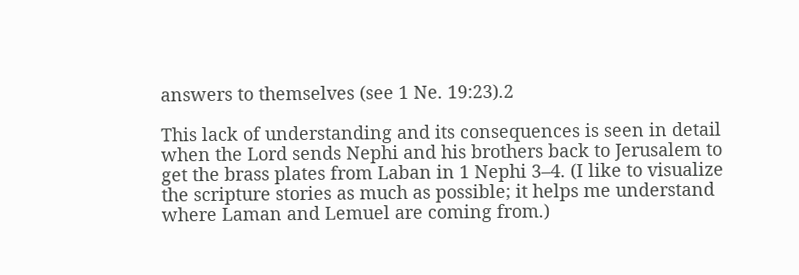answers to themselves (see 1 Ne. 19:23).2

This lack of understanding and its consequences is seen in detail when the Lord sends Nephi and his brothers back to Jerusalem to get the brass plates from Laban in 1 Nephi 3–4. (I like to visualize the scripture stories as much as possible; it helps me understand where Laman and Lemuel are coming from.)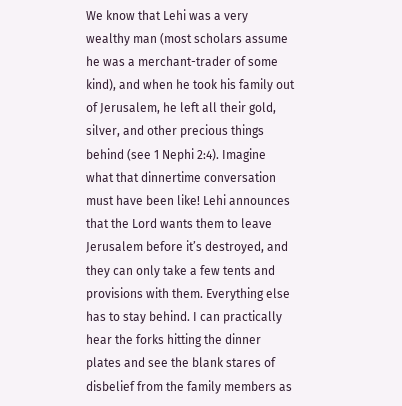We know that Lehi was a very wealthy man (most scholars assume he was a merchant-trader of some kind), and when he took his family out of Jerusalem, he left all their gold, silver, and other precious things behind (see 1 Nephi 2:4). Imagine what that dinnertime conversation must have been like! Lehi announces that the Lord wants them to leave Jerusalem before it’s destroyed, and they can only take a few tents and provisions with them. Everything else has to stay behind. I can practically hear the forks hitting the dinner plates and see the blank stares of disbelief from the family members as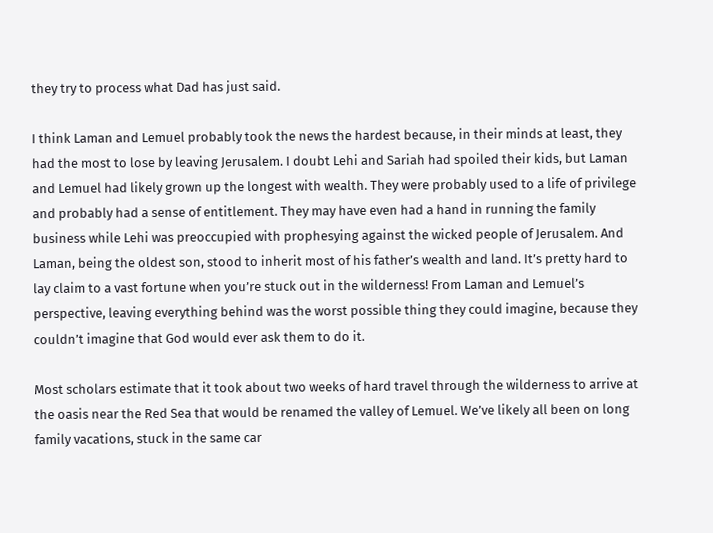they try to process what Dad has just said.

I think Laman and Lemuel probably took the news the hardest because, in their minds at least, they had the most to lose by leaving Jerusalem. I doubt Lehi and Sariah had spoiled their kids, but Laman and Lemuel had likely grown up the longest with wealth. They were probably used to a life of privilege and probably had a sense of entitlement. They may have even had a hand in running the family business while Lehi was preoccupied with prophesying against the wicked people of Jerusalem. And Laman, being the oldest son, stood to inherit most of his father’s wealth and land. It’s pretty hard to lay claim to a vast fortune when you’re stuck out in the wilderness! From Laman and Lemuel’s perspective, leaving everything behind was the worst possible thing they could imagine, because they couldn’t imagine that God would ever ask them to do it.

Most scholars estimate that it took about two weeks of hard travel through the wilderness to arrive at the oasis near the Red Sea that would be renamed the valley of Lemuel. We’ve likely all been on long family vacations, stuck in the same car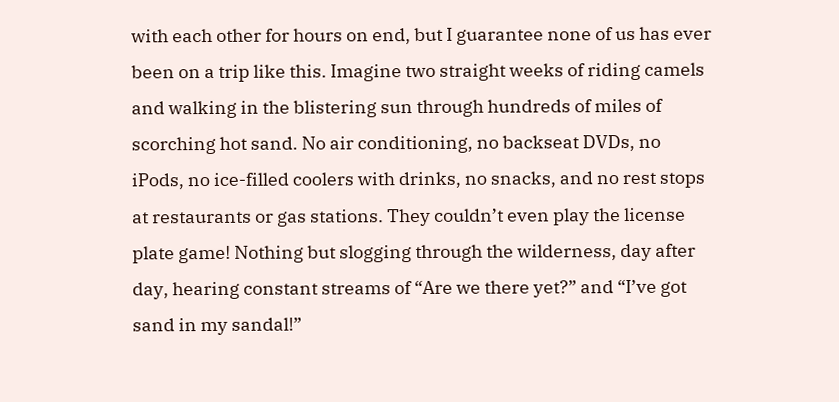with each other for hours on end, but I guarantee none of us has ever been on a trip like this. Imagine two straight weeks of riding camels and walking in the blistering sun through hundreds of miles of scorching hot sand. No air conditioning, no backseat DVDs, no iPods, no ice-filled coolers with drinks, no snacks, and no rest stops at restaurants or gas stations. They couldn’t even play the license plate game! Nothing but slogging through the wilderness, day after day, hearing constant streams of “Are we there yet?” and “I’ve got sand in my sandal!”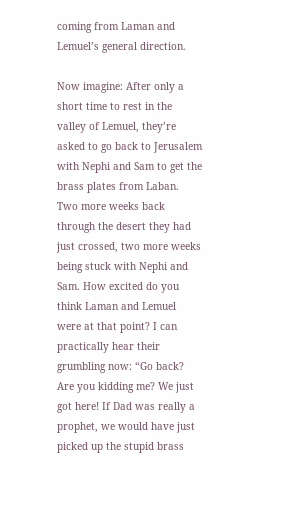coming from Laman and Lemuel’s general direction.

Now imagine: After only a short time to rest in the valley of Lemuel, they’re asked to go back to Jerusalem with Nephi and Sam to get the brass plates from Laban. Two more weeks back through the desert they had just crossed, two more weeks being stuck with Nephi and Sam. How excited do you think Laman and Lemuel were at that point? I can practically hear their grumbling now: “Go back? Are you kidding me? We just got here! If Dad was really a prophet, we would have just picked up the stupid brass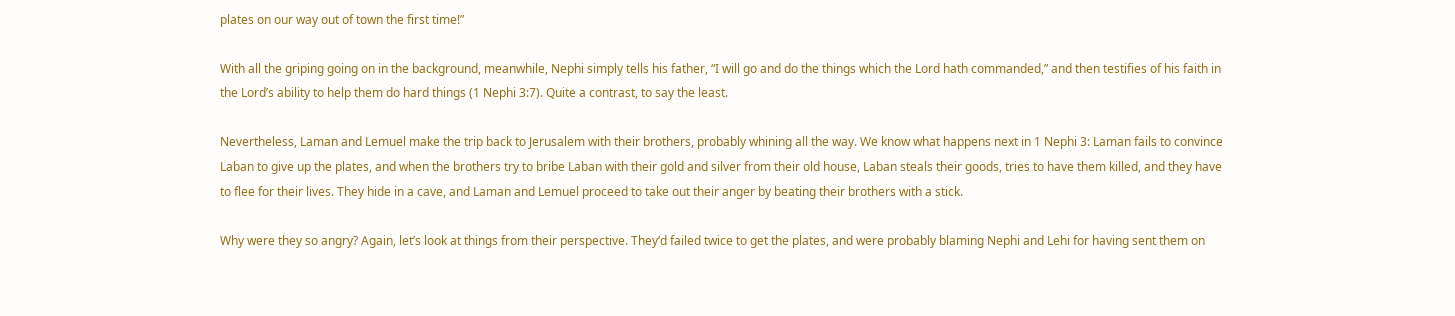plates on our way out of town the first time!”

With all the griping going on in the background, meanwhile, Nephi simply tells his father, “I will go and do the things which the Lord hath commanded,” and then testifies of his faith in the Lord’s ability to help them do hard things (1 Nephi 3:7). Quite a contrast, to say the least.

Nevertheless, Laman and Lemuel make the trip back to Jerusalem with their brothers, probably whining all the way. We know what happens next in 1 Nephi 3: Laman fails to convince Laban to give up the plates, and when the brothers try to bribe Laban with their gold and silver from their old house, Laban steals their goods, tries to have them killed, and they have to flee for their lives. They hide in a cave, and Laman and Lemuel proceed to take out their anger by beating their brothers with a stick.

Why were they so angry? Again, let’s look at things from their perspective. They’d failed twice to get the plates, and were probably blaming Nephi and Lehi for having sent them on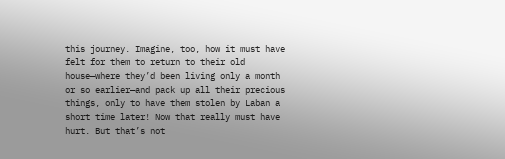this journey. Imagine, too, how it must have felt for them to return to their old house—where they’d been living only a month or so earlier—and pack up all their precious things, only to have them stolen by Laban a short time later! Now that really must have hurt. But that’s not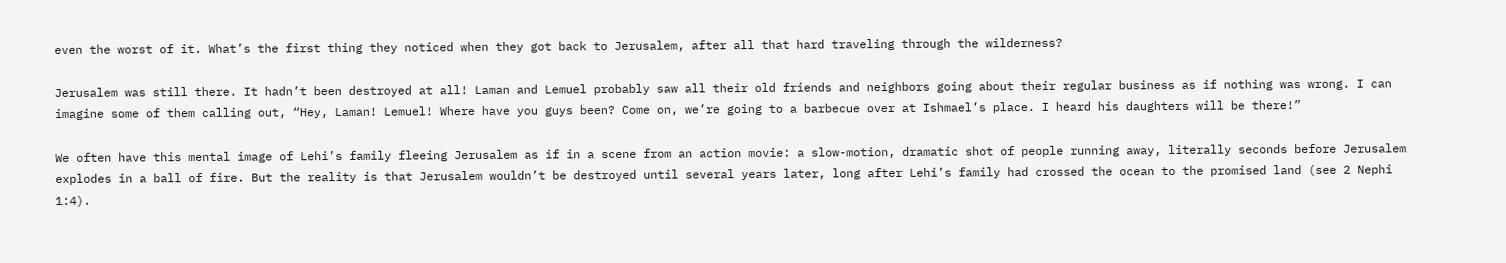even the worst of it. What’s the first thing they noticed when they got back to Jerusalem, after all that hard traveling through the wilderness?

Jerusalem was still there. It hadn’t been destroyed at all! Laman and Lemuel probably saw all their old friends and neighbors going about their regular business as if nothing was wrong. I can imagine some of them calling out, “Hey, Laman! Lemuel! Where have you guys been? Come on, we’re going to a barbecue over at Ishmael’s place. I heard his daughters will be there!”

We often have this mental image of Lehi’s family fleeing Jerusalem as if in a scene from an action movie: a slow-motion, dramatic shot of people running away, literally seconds before Jerusalem explodes in a ball of fire. But the reality is that Jerusalem wouldn’t be destroyed until several years later, long after Lehi’s family had crossed the ocean to the promised land (see 2 Nephi 1:4).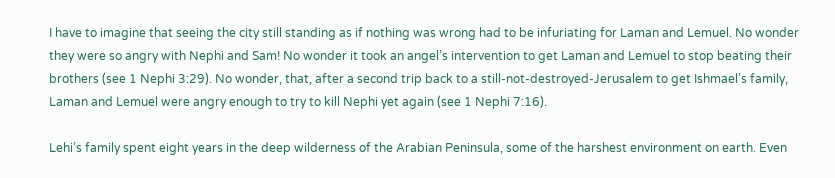I have to imagine that seeing the city still standing as if nothing was wrong had to be infuriating for Laman and Lemuel. No wonder they were so angry with Nephi and Sam! No wonder it took an angel’s intervention to get Laman and Lemuel to stop beating their brothers (see 1 Nephi 3:29). No wonder, that, after a second trip back to a still-not-destroyed-Jerusalem to get Ishmael’s family, Laman and Lemuel were angry enough to try to kill Nephi yet again (see 1 Nephi 7:16).

Lehi’s family spent eight years in the deep wilderness of the Arabian Peninsula, some of the harshest environment on earth. Even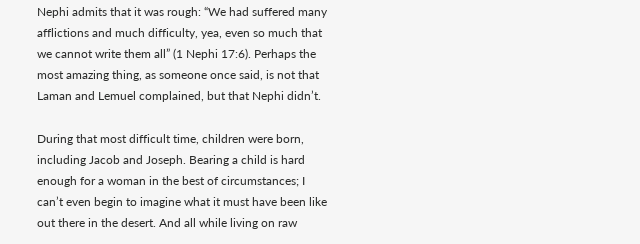Nephi admits that it was rough: “We had suffered many afflictions and much difficulty, yea, even so much that we cannot write them all” (1 Nephi 17:6). Perhaps the most amazing thing, as someone once said, is not that Laman and Lemuel complained, but that Nephi didn’t.

During that most difficult time, children were born, including Jacob and Joseph. Bearing a child is hard enough for a woman in the best of circumstances; I can’t even begin to imagine what it must have been like out there in the desert. And all while living on raw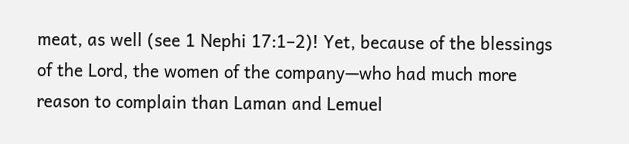meat, as well (see 1 Nephi 17:1–2)! Yet, because of the blessings of the Lord, the women of the company—who had much more reason to complain than Laman and Lemuel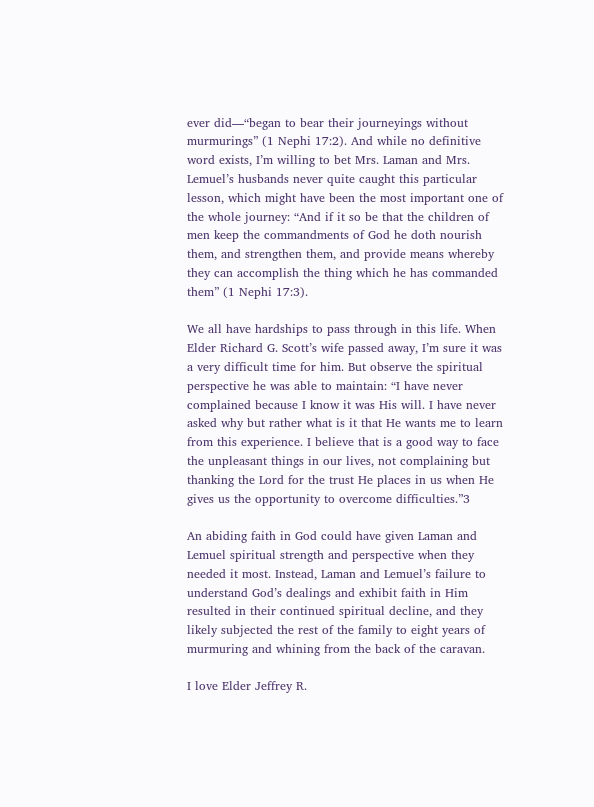ever did—“began to bear their journeyings without murmurings” (1 Nephi 17:2). And while no definitive word exists, I’m willing to bet Mrs. Laman and Mrs. Lemuel’s husbands never quite caught this particular lesson, which might have been the most important one of the whole journey: “And if it so be that the children of men keep the commandments of God he doth nourish them, and strengthen them, and provide means whereby they can accomplish the thing which he has commanded them” (1 Nephi 17:3).

We all have hardships to pass through in this life. When Elder Richard G. Scott’s wife passed away, I’m sure it was a very difficult time for him. But observe the spiritual perspective he was able to maintain: “I have never complained because I know it was His will. I have never asked why but rather what is it that He wants me to learn from this experience. I believe that is a good way to face the unpleasant things in our lives, not complaining but thanking the Lord for the trust He places in us when He gives us the opportunity to overcome difficulties.”3

An abiding faith in God could have given Laman and Lemuel spiritual strength and perspective when they needed it most. Instead, Laman and Lemuel’s failure to understand God’s dealings and exhibit faith in Him resulted in their continued spiritual decline, and they likely subjected the rest of the family to eight years of murmuring and whining from the back of the caravan.

I love Elder Jeffrey R.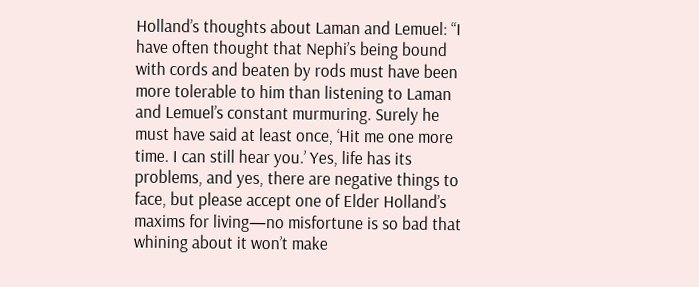Holland’s thoughts about Laman and Lemuel: “I have often thought that Nephi’s being bound with cords and beaten by rods must have been more tolerable to him than listening to Laman and Lemuel’s constant murmuring. Surely he must have said at least once, ‘Hit me one more time. I can still hear you.’ Yes, life has its problems, and yes, there are negative things to face, but please accept one of Elder Holland’s maxims for living—no misfortune is so bad that whining about it won’t make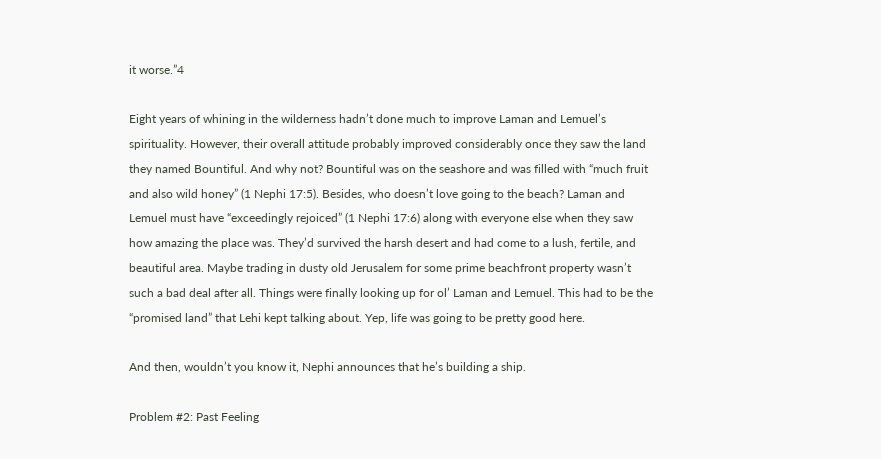it worse.”4

Eight years of whining in the wilderness hadn’t done much to improve Laman and Lemuel’s spirituality. However, their overall attitude probably improved considerably once they saw the land they named Bountiful. And why not? Bountiful was on the seashore and was filled with “much fruit and also wild honey” (1 Nephi 17:5). Besides, who doesn’t love going to the beach? Laman and Lemuel must have “exceedingly rejoiced” (1 Nephi 17:6) along with everyone else when they saw how amazing the place was. They’d survived the harsh desert and had come to a lush, fertile, and beautiful area. Maybe trading in dusty old Jerusalem for some prime beachfront property wasn’t such a bad deal after all. Things were finally looking up for ol’ Laman and Lemuel. This had to be the “promised land” that Lehi kept talking about. Yep, life was going to be pretty good here.

And then, wouldn’t you know it, Nephi announces that he’s building a ship.

Problem #2: Past Feeling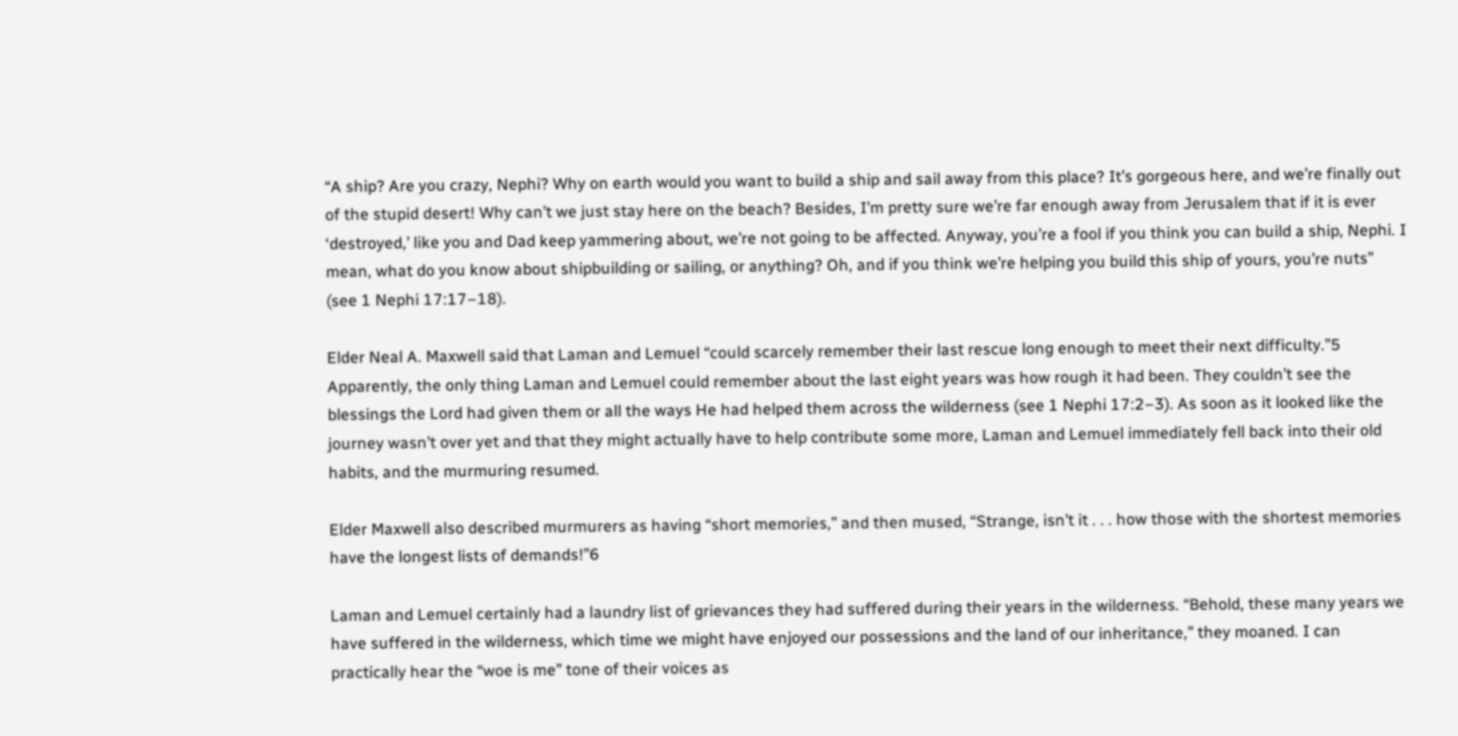“A ship? Are you crazy, Nephi? Why on earth would you want to build a ship and sail away from this place? It’s gorgeous here, and we’re finally out of the stupid desert! Why can’t we just stay here on the beach? Besides, I’m pretty sure we’re far enough away from Jerusalem that if it is ever ‘destroyed,’ like you and Dad keep yammering about, we’re not going to be affected. Anyway, you’re a fool if you think you can build a ship, Nephi. I mean, what do you know about shipbuilding or sailing, or anything? Oh, and if you think we’re helping you build this ship of yours, you’re nuts” (see 1 Nephi 17:17–18).

Elder Neal A. Maxwell said that Laman and Lemuel “could scarcely remember their last rescue long enough to meet their next difficulty.”5 Apparently, the only thing Laman and Lemuel could remember about the last eight years was how rough it had been. They couldn’t see the blessings the Lord had given them or all the ways He had helped them across the wilderness (see 1 Nephi 17:2–3). As soon as it looked like the journey wasn’t over yet and that they might actually have to help contribute some more, Laman and Lemuel immediately fell back into their old habits, and the murmuring resumed.

Elder Maxwell also described murmurers as having “short memories,” and then mused, “Strange, isn’t it . . . how those with the shortest memories have the longest lists of demands!”6

Laman and Lemuel certainly had a laundry list of grievances they had suffered during their years in the wilderness. “Behold, these many years we have suffered in the wilderness, which time we might have enjoyed our possessions and the land of our inheritance,” they moaned. I can practically hear the “woe is me” tone of their voices as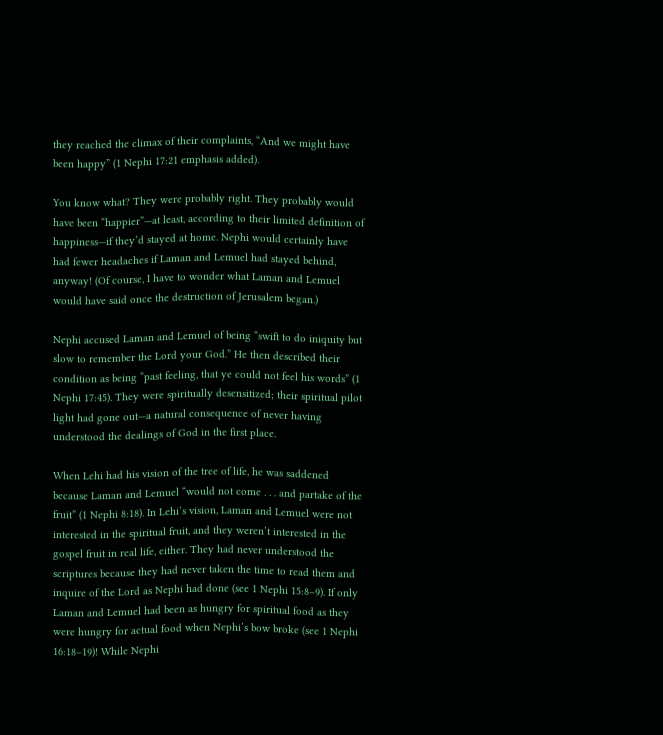they reached the climax of their complaints, “And we might have been happy” (1 Nephi 17:21 emphasis added).

You know what? They were probably right. They probably would have been “happier”—at least, according to their limited definition of happiness—if they’d stayed at home. Nephi would certainly have had fewer headaches if Laman and Lemuel had stayed behind, anyway! (Of course, I have to wonder what Laman and Lemuel would have said once the destruction of Jerusalem began.)

Nephi accused Laman and Lemuel of being “swift to do iniquity but slow to remember the Lord your God.” He then described their condition as being “past feeling, that ye could not feel his words” (1 Nephi 17:45). They were spiritually desensitized; their spiritual pilot light had gone out—a natural consequence of never having understood the dealings of God in the first place.

When Lehi had his vision of the tree of life, he was saddened because Laman and Lemuel “would not come . . . and partake of the fruit” (1 Nephi 8:18). In Lehi’s vision, Laman and Lemuel were not interested in the spiritual fruit, and they weren’t interested in the gospel fruit in real life, either. They had never understood the scriptures because they had never taken the time to read them and inquire of the Lord as Nephi had done (see 1 Nephi 15:8–9). If only Laman and Lemuel had been as hungry for spiritual food as they were hungry for actual food when Nephi’s bow broke (see 1 Nephi 16:18–19)! While Nephi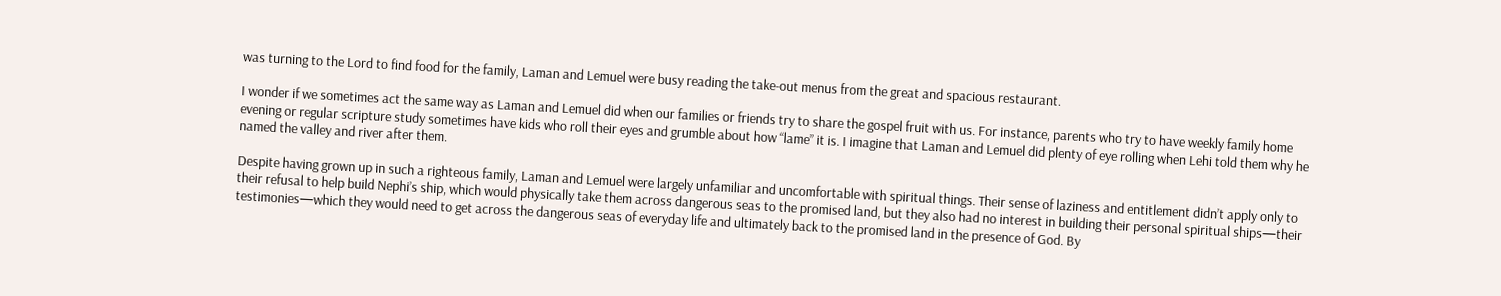was turning to the Lord to find food for the family, Laman and Lemuel were busy reading the take-out menus from the great and spacious restaurant.

I wonder if we sometimes act the same way as Laman and Lemuel did when our families or friends try to share the gospel fruit with us. For instance, parents who try to have weekly family home evening or regular scripture study sometimes have kids who roll their eyes and grumble about how “lame” it is. I imagine that Laman and Lemuel did plenty of eye rolling when Lehi told them why he named the valley and river after them.

Despite having grown up in such a righteous family, Laman and Lemuel were largely unfamiliar and uncomfortable with spiritual things. Their sense of laziness and entitlement didn’t apply only to their refusal to help build Nephi’s ship, which would physically take them across dangerous seas to the promised land, but they also had no interest in building their personal spiritual ships—their testimonies—which they would need to get across the dangerous seas of everyday life and ultimately back to the promised land in the presence of God. By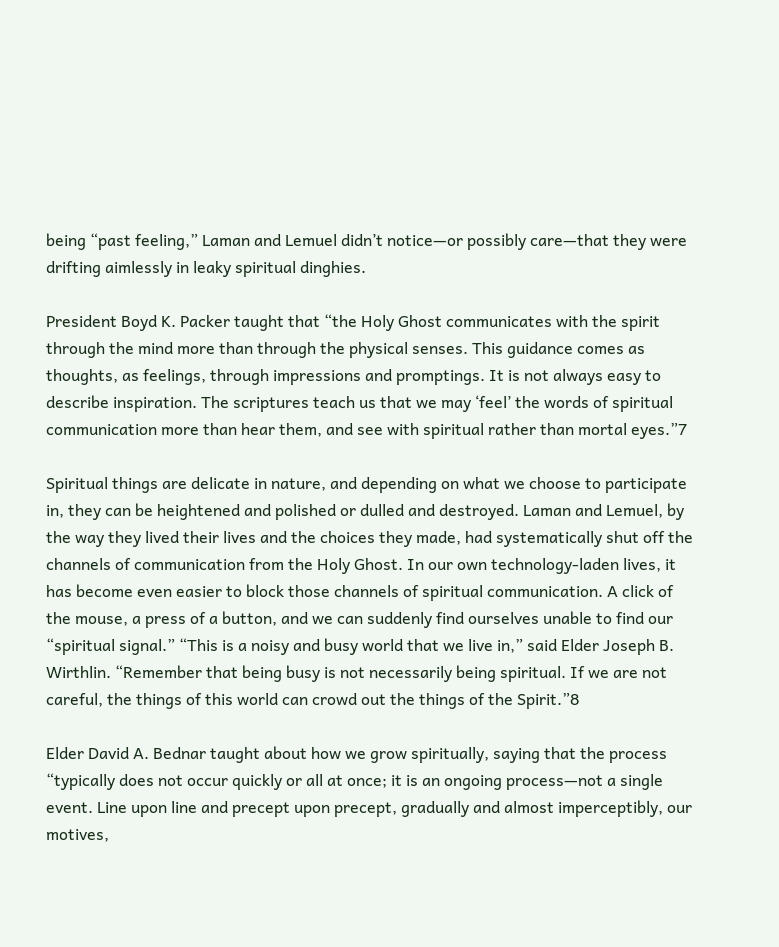being “past feeling,” Laman and Lemuel didn’t notice—or possibly care—that they were drifting aimlessly in leaky spiritual dinghies.

President Boyd K. Packer taught that “the Holy Ghost communicates with the spirit through the mind more than through the physical senses. This guidance comes as thoughts, as feelings, through impressions and promptings. It is not always easy to describe inspiration. The scriptures teach us that we may ‘feel’ the words of spiritual communication more than hear them, and see with spiritual rather than mortal eyes.”7

Spiritual things are delicate in nature, and depending on what we choose to participate in, they can be heightened and polished or dulled and destroyed. Laman and Lemuel, by the way they lived their lives and the choices they made, had systematically shut off the channels of communication from the Holy Ghost. In our own technology-laden lives, it has become even easier to block those channels of spiritual communication. A click of the mouse, a press of a button, and we can suddenly find ourselves unable to find our “spiritual signal.” “This is a noisy and busy world that we live in,” said Elder Joseph B. Wirthlin. “Remember that being busy is not necessarily being spiritual. If we are not careful, the things of this world can crowd out the things of the Spirit.”8

Elder David A. Bednar taught about how we grow spiritually, saying that the process “typically does not occur quickly or all at once; it is an ongoing process—not a single event. Line upon line and precept upon precept, gradually and almost imperceptibly, our motives,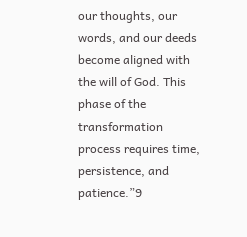our thoughts, our words, and our deeds become aligned with the will of God. This phase of the transformation process requires time, persistence, and patience.”9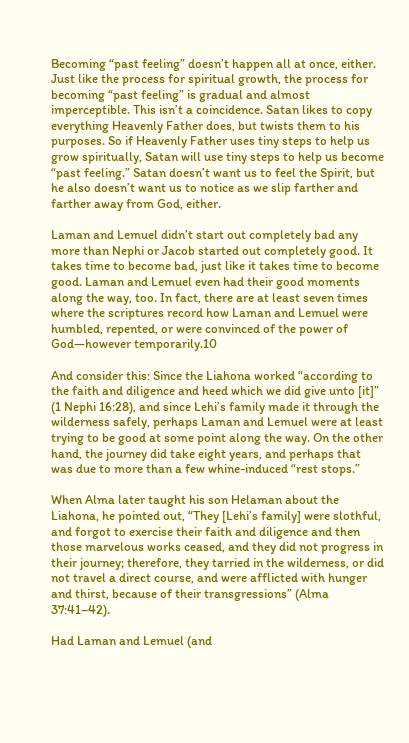Becoming “past feeling” doesn’t happen all at once, either. Just like the process for spiritual growth, the process for becoming “past feeling” is gradual and almost imperceptible. This isn’t a coincidence. Satan likes to copy everything Heavenly Father does, but twists them to his purposes. So if Heavenly Father uses tiny steps to help us grow spiritually, Satan will use tiny steps to help us become “past feeling.” Satan doesn’t want us to feel the Spirit, but he also doesn’t want us to notice as we slip farther and farther away from God, either.

Laman and Lemuel didn’t start out completely bad any more than Nephi or Jacob started out completely good. It takes time to become bad, just like it takes time to become good. Laman and Lemuel even had their good moments along the way, too. In fact, there are at least seven times where the scriptures record how Laman and Lemuel were humbled, repented, or were convinced of the power of God—however temporarily.10

And consider this: Since the Liahona worked “according to the faith and diligence and heed which we did give unto [it]” (1 Nephi 16:28), and since Lehi’s family made it through the wilderness safely, perhaps Laman and Lemuel were at least trying to be good at some point along the way. On the other hand, the journey did take eight years, and perhaps that was due to more than a few whine-induced “rest stops.”

When Alma later taught his son Helaman about the Liahona, he pointed out, “They [Lehi’s family] were slothful, and forgot to exercise their faith and diligence and then those marvelous works ceased, and they did not progress in their journey; therefore, they tarried in the wilderness, or did not travel a direct course, and were afflicted with hunger and thirst, because of their transgressions” (Alma 37:41–42).

Had Laman and Lemuel (and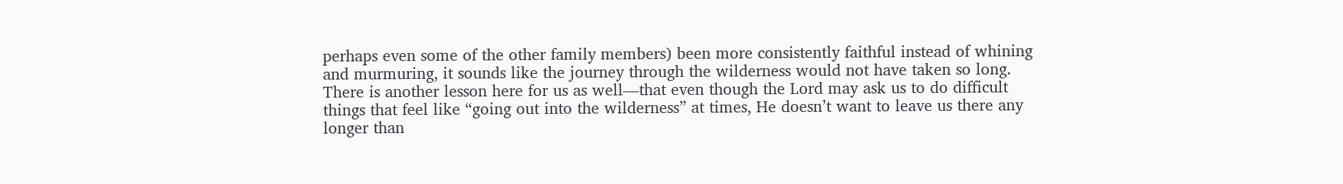perhaps even some of the other family members) been more consistently faithful instead of whining and murmuring, it sounds like the journey through the wilderness would not have taken so long. There is another lesson here for us as well—that even though the Lord may ask us to do difficult things that feel like “going out into the wilderness” at times, He doesn’t want to leave us there any longer than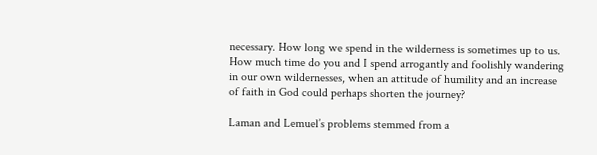necessary. How long we spend in the wilderness is sometimes up to us. How much time do you and I spend arrogantly and foolishly wandering in our own wildernesses, when an attitude of humility and an increase of faith in God could perhaps shorten the journey?

Laman and Lemuel’s problems stemmed from a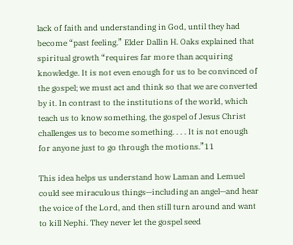lack of faith and understanding in God, until they had become “past feeling.” Elder Dallin H. Oaks explained that spiritual growth “requires far more than acquiring knowledge. It is not even enough for us to be convinced of the gospel; we must act and think so that we are converted by it. In contrast to the institutions of the world, which teach us to know something, the gospel of Jesus Christ challenges us to become something. . . . It is not enough for anyone just to go through the motions.”11

This idea helps us understand how Laman and Lemuel could see miraculous things—including an angel—and hear the voice of the Lord, and then still turn around and want to kill Nephi. They never let the gospel seed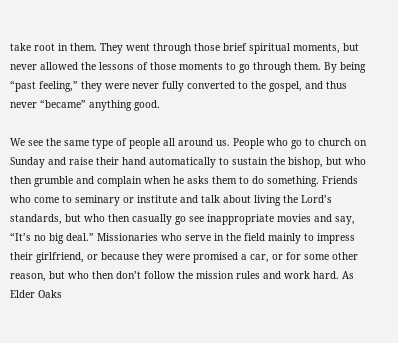take root in them. They went through those brief spiritual moments, but never allowed the lessons of those moments to go through them. By being “past feeling,” they were never fully converted to the gospel, and thus never “became” anything good.

We see the same type of people all around us. People who go to church on Sunday and raise their hand automatically to sustain the bishop, but who then grumble and complain when he asks them to do something. Friends who come to seminary or institute and talk about living the Lord’s standards, but who then casually go see inappropriate movies and say, “It’s no big deal.” Missionaries who serve in the field mainly to impress their girlfriend, or because they were promised a car, or for some other reason, but who then don’t follow the mission rules and work hard. As Elder Oaks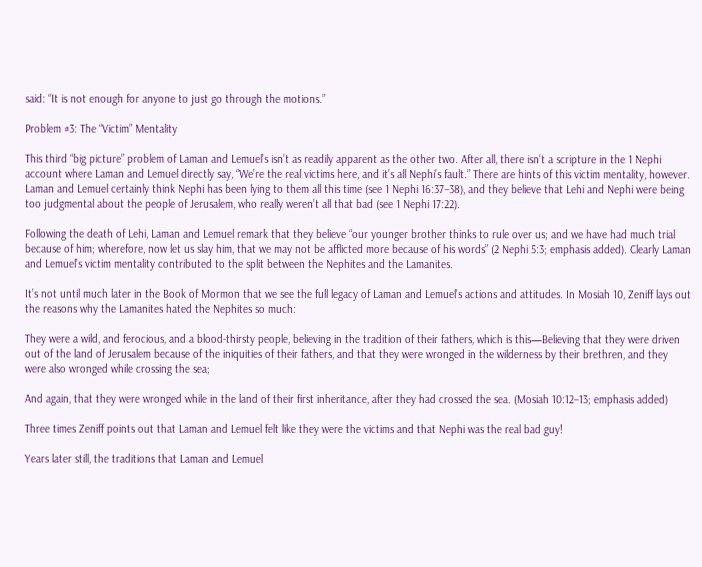said: “It is not enough for anyone to just go through the motions.”

Problem #3: The “Victim” Mentality

This third “big picture” problem of Laman and Lemuel’s isn’t as readily apparent as the other two. After all, there isn’t a scripture in the 1 Nephi account where Laman and Lemuel directly say, “We’re the real victims here, and it’s all Nephi’s fault.” There are hints of this victim mentality, however. Laman and Lemuel certainly think Nephi has been lying to them all this time (see 1 Nephi 16:37–38), and they believe that Lehi and Nephi were being too judgmental about the people of Jerusalem, who really weren’t all that bad (see 1 Nephi 17:22).

Following the death of Lehi, Laman and Lemuel remark that they believe “our younger brother thinks to rule over us; and we have had much trial because of him; wherefore, now let us slay him, that we may not be afflicted more because of his words” (2 Nephi 5:3; emphasis added). Clearly Laman and Lemuel’s victim mentality contributed to the split between the Nephites and the Lamanites.

It’s not until much later in the Book of Mormon that we see the full legacy of Laman and Lemuel’s actions and attitudes. In Mosiah 10, Zeniff lays out the reasons why the Lamanites hated the Nephites so much:

They were a wild, and ferocious, and a blood-thirsty people, believing in the tradition of their fathers, which is this—Believing that they were driven out of the land of Jerusalem because of the iniquities of their fathers, and that they were wronged in the wilderness by their brethren, and they were also wronged while crossing the sea;

And again, that they were wronged while in the land of their first inheritance, after they had crossed the sea. (Mosiah 10:12–13; emphasis added)

Three times Zeniff points out that Laman and Lemuel felt like they were the victims and that Nephi was the real bad guy!

Years later still, the traditions that Laman and Lemuel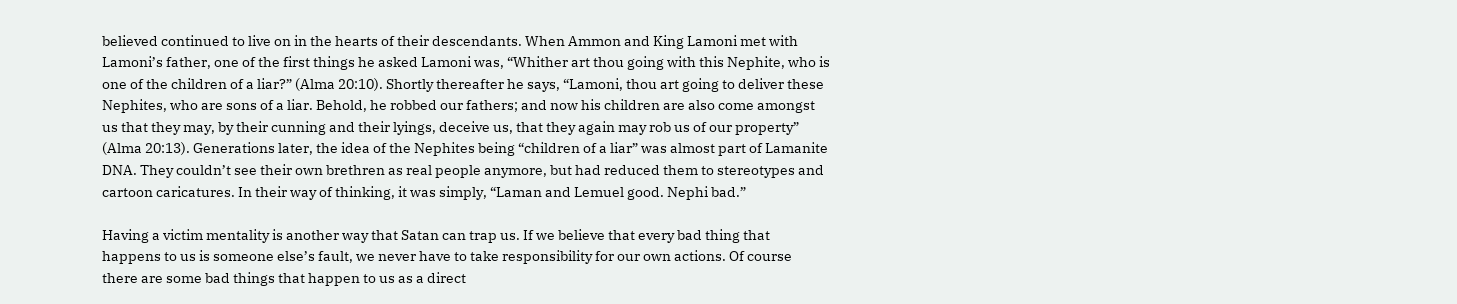believed continued to live on in the hearts of their descendants. When Ammon and King Lamoni met with Lamoni’s father, one of the first things he asked Lamoni was, “Whither art thou going with this Nephite, who is one of the children of a liar?” (Alma 20:10). Shortly thereafter he says, “Lamoni, thou art going to deliver these Nephites, who are sons of a liar. Behold, he robbed our fathers; and now his children are also come amongst us that they may, by their cunning and their lyings, deceive us, that they again may rob us of our property” (Alma 20:13). Generations later, the idea of the Nephites being “children of a liar” was almost part of Lamanite DNA. They couldn’t see their own brethren as real people anymore, but had reduced them to stereotypes and cartoon caricatures. In their way of thinking, it was simply, “Laman and Lemuel good. Nephi bad.”

Having a victim mentality is another way that Satan can trap us. If we believe that every bad thing that happens to us is someone else’s fault, we never have to take responsibility for our own actions. Of course there are some bad things that happen to us as a direct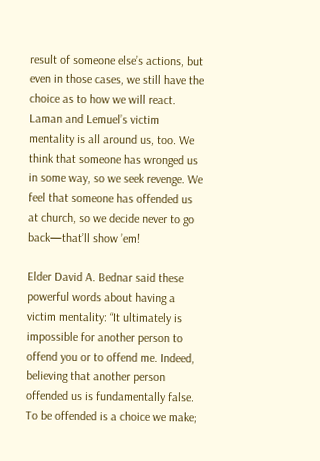result of someone else’s actions, but even in those cases, we still have the choice as to how we will react. Laman and Lemuel’s victim mentality is all around us, too. We think that someone has wronged us in some way, so we seek revenge. We feel that someone has offended us at church, so we decide never to go back—that’ll show ’em!

Elder David A. Bednar said these powerful words about having a victim mentality: “It ultimately is impossible for another person to offend you or to offend me. Indeed, believing that another person offended us is fundamentally false. To be offended is a choice we make;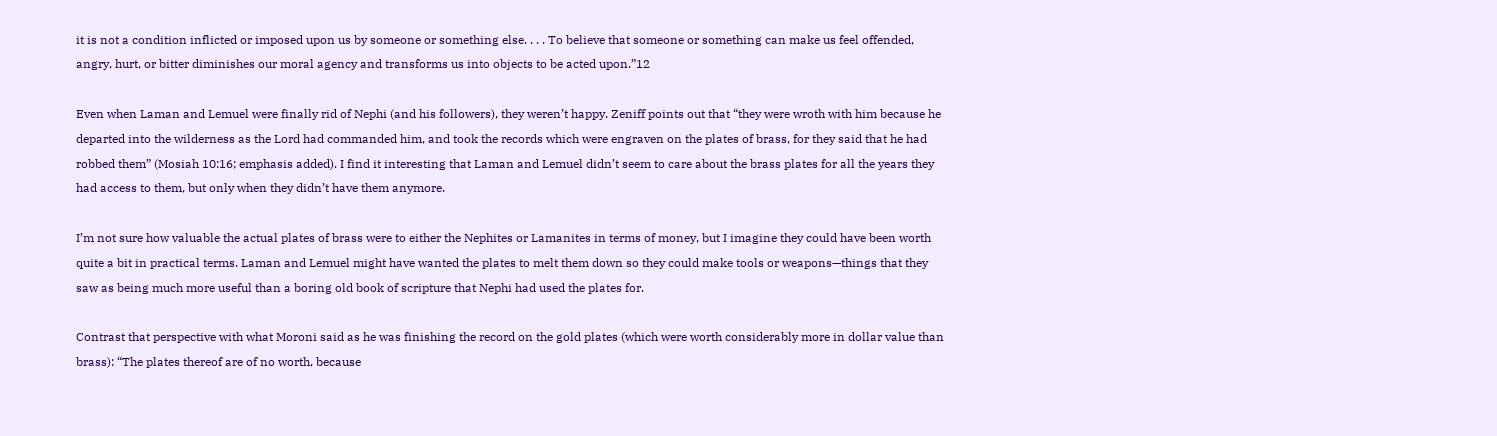it is not a condition inflicted or imposed upon us by someone or something else. . . . To believe that someone or something can make us feel offended, angry, hurt, or bitter diminishes our moral agency and transforms us into objects to be acted upon.”12

Even when Laman and Lemuel were finally rid of Nephi (and his followers), they weren’t happy. Zeniff points out that “they were wroth with him because he departed into the wilderness as the Lord had commanded him, and took the records which were engraven on the plates of brass, for they said that he had robbed them” (Mosiah 10:16; emphasis added). I find it interesting that Laman and Lemuel didn’t seem to care about the brass plates for all the years they had access to them, but only when they didn’t have them anymore.

I’m not sure how valuable the actual plates of brass were to either the Nephites or Lamanites in terms of money, but I imagine they could have been worth quite a bit in practical terms. Laman and Lemuel might have wanted the plates to melt them down so they could make tools or weapons—things that they saw as being much more useful than a boring old book of scripture that Nephi had used the plates for.

Contrast that perspective with what Moroni said as he was finishing the record on the gold plates (which were worth considerably more in dollar value than brass): “The plates thereof are of no worth, because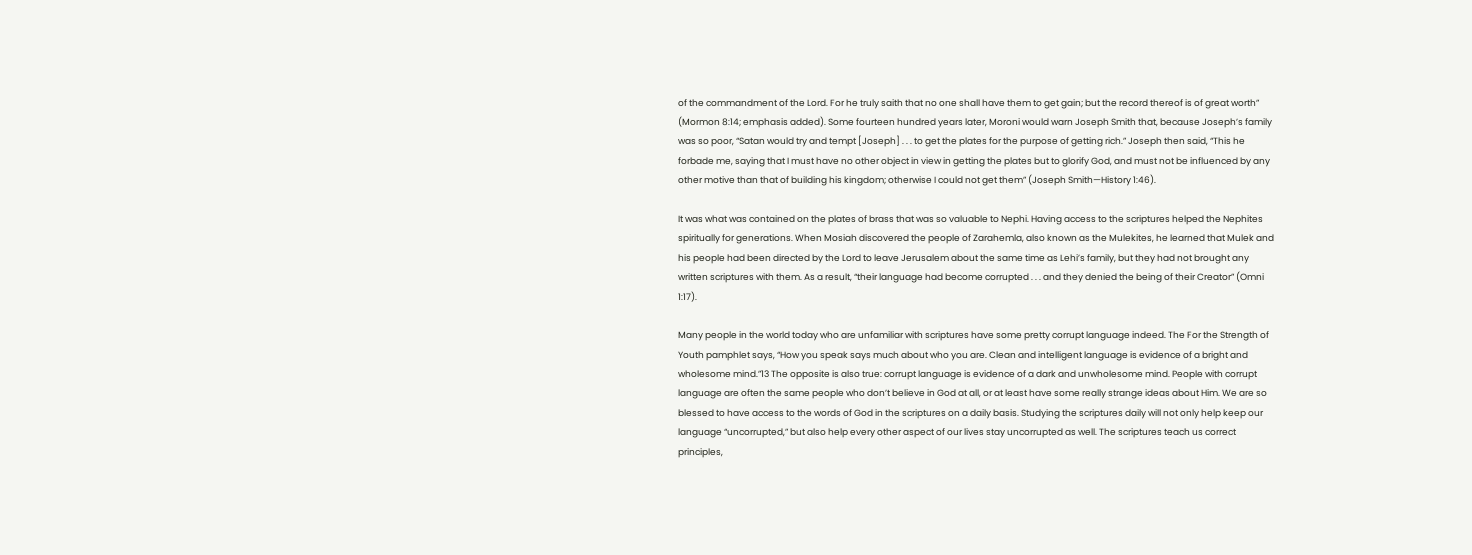of the commandment of the Lord. For he truly saith that no one shall have them to get gain; but the record thereof is of great worth” (Mormon 8:14; emphasis added). Some fourteen hundred years later, Moroni would warn Joseph Smith that, because Joseph’s family was so poor, “Satan would try and tempt [Joseph] . . . to get the plates for the purpose of getting rich.” Joseph then said, “This he forbade me, saying that I must have no other object in view in getting the plates but to glorify God, and must not be influenced by any other motive than that of building his kingdom; otherwise I could not get them” (Joseph Smith—History 1:46).

It was what was contained on the plates of brass that was so valuable to Nephi. Having access to the scriptures helped the Nephites spiritually for generations. When Mosiah discovered the people of Zarahemla, also known as the Mulekites, he learned that Mulek and his people had been directed by the Lord to leave Jerusalem about the same time as Lehi’s family, but they had not brought any written scriptures with them. As a result, “their language had become corrupted . . . and they denied the being of their Creator” (Omni 1:17).

Many people in the world today who are unfamiliar with scriptures have some pretty corrupt language indeed. The For the Strength of Youth pamphlet says, “How you speak says much about who you are. Clean and intelligent language is evidence of a bright and wholesome mind.”13 The opposite is also true: corrupt language is evidence of a dark and unwholesome mind. People with corrupt language are often the same people who don’t believe in God at all, or at least have some really strange ideas about Him. We are so blessed to have access to the words of God in the scriptures on a daily basis. Studying the scriptures daily will not only help keep our language “uncorrupted,” but also help every other aspect of our lives stay uncorrupted as well. The scriptures teach us correct principles,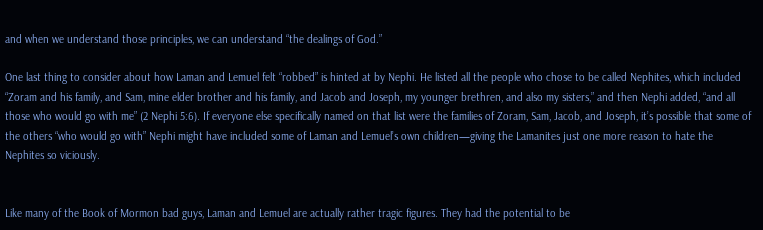and when we understand those principles, we can understand “the dealings of God.”

One last thing to consider about how Laman and Lemuel felt “robbed” is hinted at by Nephi. He listed all the people who chose to be called Nephites, which included “Zoram and his family, and Sam, mine elder brother and his family, and Jacob and Joseph, my younger brethren, and also my sisters,” and then Nephi added, “and all those who would go with me” (2 Nephi 5:6). If everyone else specifically named on that list were the families of Zoram, Sam, Jacob, and Joseph, it’s possible that some of the others “who would go with” Nephi might have included some of Laman and Lemuel’s own children—giving the Lamanites just one more reason to hate the Nephites so viciously.


Like many of the Book of Mormon bad guys, Laman and Lemuel are actually rather tragic figures. They had the potential to be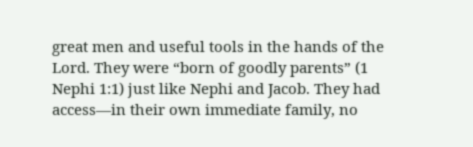great men and useful tools in the hands of the Lord. They were “born of goodly parents” (1 Nephi 1:1) just like Nephi and Jacob. They had access—in their own immediate family, no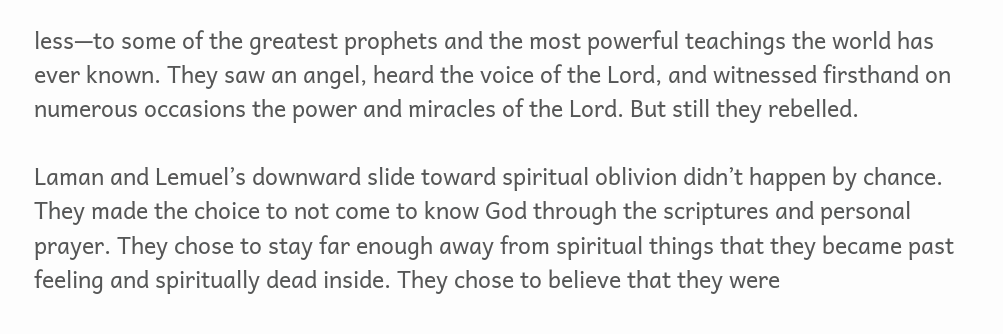less—to some of the greatest prophets and the most powerful teachings the world has ever known. They saw an angel, heard the voice of the Lord, and witnessed firsthand on numerous occasions the power and miracles of the Lord. But still they rebelled.

Laman and Lemuel’s downward slide toward spiritual oblivion didn’t happen by chance. They made the choice to not come to know God through the scriptures and personal prayer. They chose to stay far enough away from spiritual things that they became past feeling and spiritually dead inside. They chose to believe that they were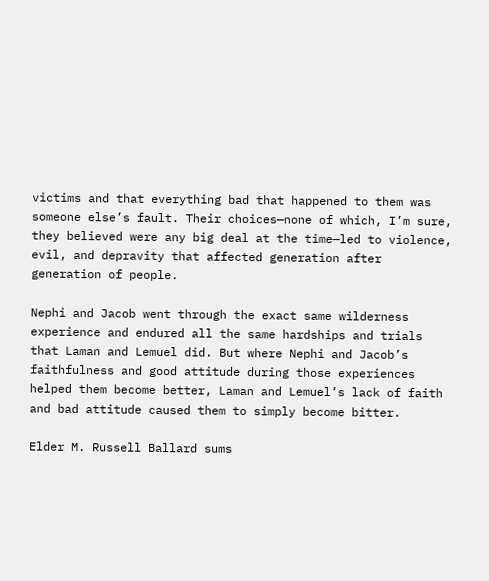victims and that everything bad that happened to them was someone else’s fault. Their choices—none of which, I’m sure, they believed were any big deal at the time—led to violence, evil, and depravity that affected generation after generation of people.

Nephi and Jacob went through the exact same wilderness experience and endured all the same hardships and trials that Laman and Lemuel did. But where Nephi and Jacob’s faithfulness and good attitude during those experiences helped them become better, Laman and Lemuel’s lack of faith and bad attitude caused them to simply become bitter.

Elder M. Russell Ballard sums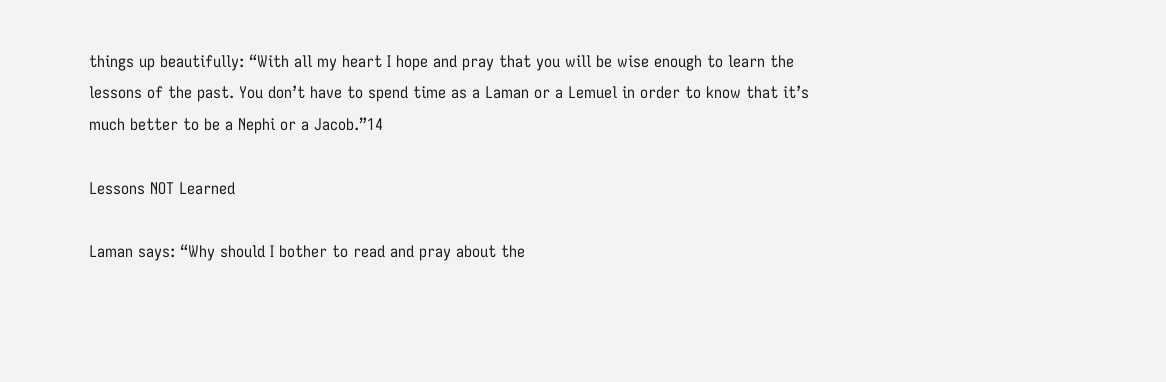things up beautifully: “With all my heart I hope and pray that you will be wise enough to learn the lessons of the past. You don’t have to spend time as a Laman or a Lemuel in order to know that it’s much better to be a Nephi or a Jacob.”14

Lessons NOT Learned

Laman says: “Why should I bother to read and pray about the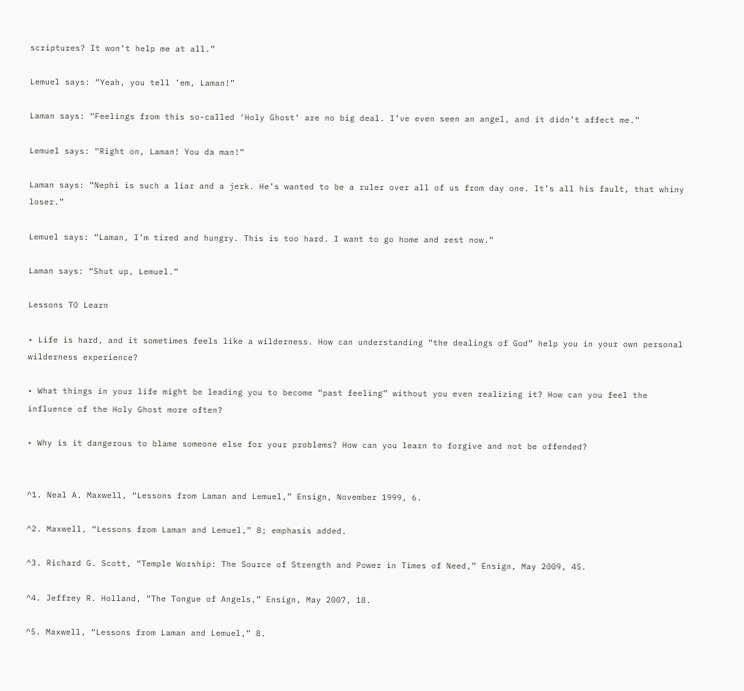scriptures? It won’t help me at all.”

Lemuel says: “Yeah, you tell ’em, Laman!”

Laman says: “Feelings from this so-called ‘Holy Ghost’ are no big deal. I’ve even seen an angel, and it didn’t affect me.”

Lemuel says: “Right on, Laman! You da man!”

Laman says: “Nephi is such a liar and a jerk. He’s wanted to be a ruler over all of us from day one. It’s all his fault, that whiny loser.”

Lemuel says: “Laman, I’m tired and hungry. This is too hard. I want to go home and rest now.”

Laman says: “Shut up, Lemuel.”

Lessons TO Learn

• Life is hard, and it sometimes feels like a wilderness. How can understanding “the dealings of God” help you in your own personal wilderness experience?

• What things in your life might be leading you to become “past feeling” without you even realizing it? How can you feel the influence of the Holy Ghost more often?

• Why is it dangerous to blame someone else for your problems? How can you learn to forgive and not be offended?


^1. Neal A. Maxwell, “Lessons from Laman and Lemuel,” Ensign, November 1999, 6.

^2. Maxwell, “Lessons from Laman and Lemuel,” 8; emphasis added.

^3. Richard G. Scott, “Temple Worship: The Source of Strength and Power in Times of Need,” Ensign, May 2009, 45.

^4. Jeffrey R. Holland, “The Tongue of Angels,” Ensign, May 2007, 18.

^5. Maxwell, “Lessons from Laman and Lemuel,” 8.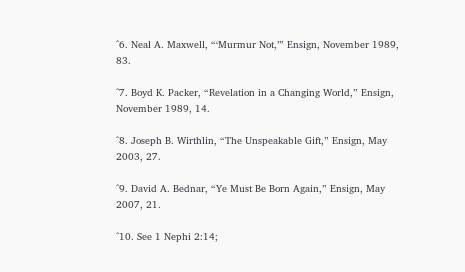^6. Neal A. Maxwell, “‘Murmur Not,’” Ensign, November 1989, 83.

^7. Boyd K. Packer, “Revelation in a Changing World,” Ensign, November 1989, 14.

^8. Joseph B. Wirthlin, “The Unspeakable Gift,” Ensign, May 2003, 27.

^9. David A. Bednar, “Ye Must Be Born Again,” Ensign, May 2007, 21.

^10. See 1 Nephi 2:14;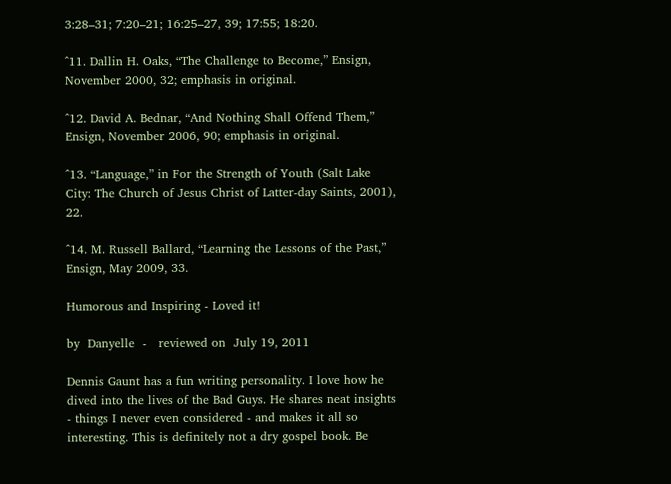3:28–31; 7:20–21; 16:25–27, 39; 17:55; 18:20.

^11. Dallin H. Oaks, “The Challenge to Become,” Ensign, November 2000, 32; emphasis in original.

^12. David A. Bednar, “And Nothing Shall Offend Them,” Ensign, November 2006, 90; emphasis in original.

^13. “Language,” in For the Strength of Youth (Salt Lake City: The Church of Jesus Christ of Latter-day Saints, 2001), 22.

^14. M. Russell Ballard, “Learning the Lessons of the Past,” Ensign, May 2009, 33.

Humorous and Inspiring - Loved it!

by  Danyelle  -   reviewed on  July 19, 2011

Dennis Gaunt has a fun writing personality. I love how he dived into the lives of the Bad Guys. He shares neat insights - things I never even considered - and makes it all so interesting. This is definitely not a dry gospel book. Be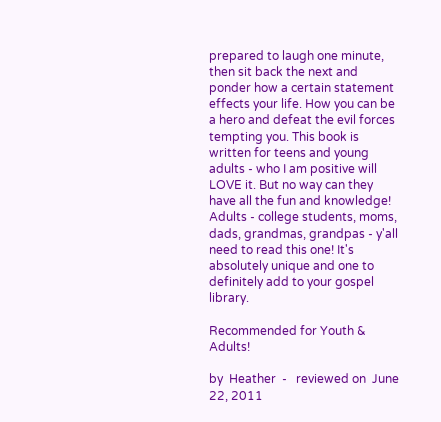prepared to laugh one minute, then sit back the next and ponder how a certain statement effects your life. How you can be a hero and defeat the evil forces tempting you. This book is written for teens and young adults - who I am positive will LOVE it. But no way can they have all the fun and knowledge! Adults - college students, moms, dads, grandmas, grandpas - y'all need to read this one! It's absolutely unique and one to definitely add to your gospel library.

Recommended for Youth & Adults!

by  Heather  -   reviewed on  June 22, 2011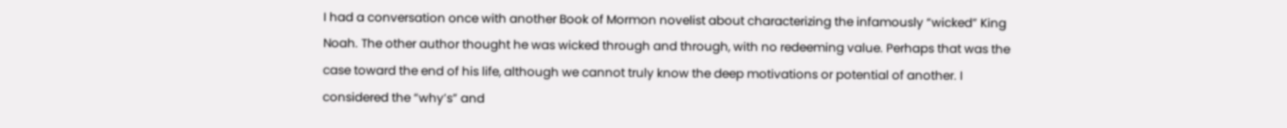I had a conversation once with another Book of Mormon novelist about characterizing the infamously “wicked” King Noah. The other author thought he was wicked through and through, with no redeeming value. Perhaps that was the case toward the end of his life, although we cannot truly know the deep motivations or potential of another. I considered the “why’s” and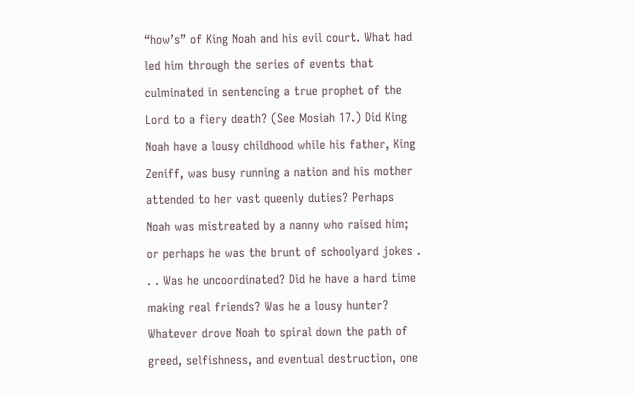“how’s” of King Noah and his evil court. What had led him through the series of events that culminated in sentencing a true prophet of the Lord to a fiery death? (See Mosiah 17.) Did King Noah have a lousy childhood while his father, King Zeniff, was busy running a nation and his mother attended to her vast queenly duties? Perhaps Noah was mistreated by a nanny who raised him; or perhaps he was the brunt of schoolyard jokes . . . Was he uncoordinated? Did he have a hard time making real friends? Was he a lousy hunter? Whatever drove Noah to spiral down the path of greed, selfishness, and eventual destruction, one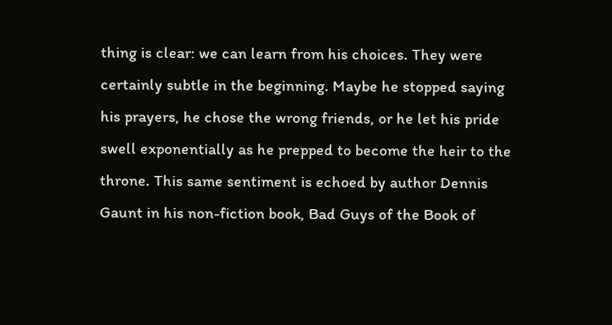thing is clear: we can learn from his choices. They were certainly subtle in the beginning. Maybe he stopped saying his prayers, he chose the wrong friends, or he let his pride swell exponentially as he prepped to become the heir to the throne. This same sentiment is echoed by author Dennis Gaunt in his non-fiction book, Bad Guys of the Book of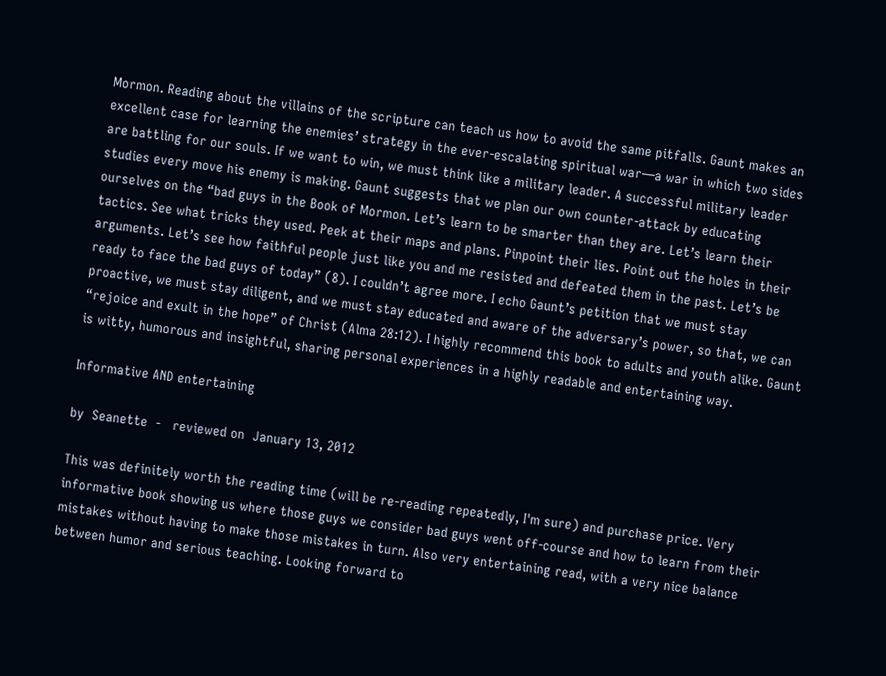Mormon. Reading about the villains of the scripture can teach us how to avoid the same pitfalls. Gaunt makes an excellent case for learning the enemies’ strategy in the ever-escalating spiritual war—a war in which two sides are battling for our souls. If we want to win, we must think like a military leader. A successful military leader studies every move his enemy is making. Gaunt suggests that we plan our own counter-attack by educating ourselves on the “bad guys in the Book of Mormon. Let’s learn to be smarter than they are. Let’s learn their tactics. See what tricks they used. Peek at their maps and plans. Pinpoint their lies. Point out the holes in their arguments. Let’s see how faithful people just like you and me resisted and defeated them in the past. Let’s be ready to face the bad guys of today” (8). I couldn’t agree more. I echo Gaunt’s petition that we must stay proactive, we must stay diligent, and we must stay educated and aware of the adversary’s power, so that, we can “rejoice and exult in the hope” of Christ (Alma 28:12). I highly recommend this book to adults and youth alike. Gaunt is witty, humorous and insightful, sharing personal experiences in a highly readable and entertaining way.

Informative AND entertaining

by  Seanette  -   reviewed on  January 13, 2012

This was definitely worth the reading time (will be re-reading repeatedly, I'm sure) and purchase price. Very informative book showing us where those guys we consider bad guys went off-course and how to learn from their mistakes without having to make those mistakes in turn. Also very entertaining read, with a very nice balance between humor and serious teaching. Looking forward to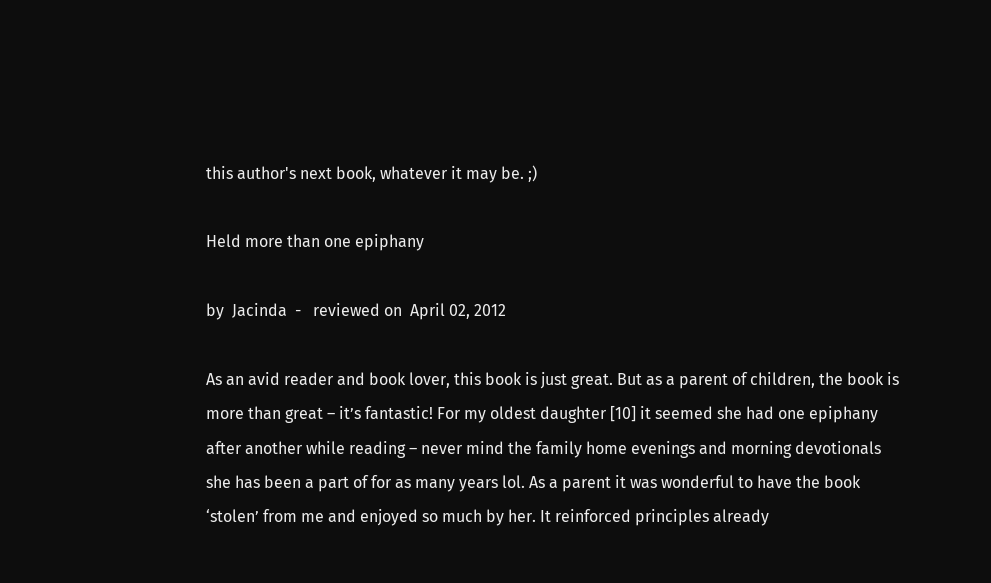this author's next book, whatever it may be. ;)

Held more than one epiphany

by  Jacinda  -   reviewed on  April 02, 2012

As an avid reader and book lover, this book is just great. But as a parent of children, the book is more than great – it’s fantastic! For my oldest daughter [10] it seemed she had one epiphany after another while reading – never mind the family home evenings and morning devotionals she has been a part of for as many years lol. As a parent it was wonderful to have the book ‘stolen’ from me and enjoyed so much by her. It reinforced principles already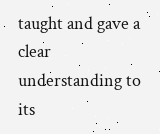taught and gave a clear understanding to its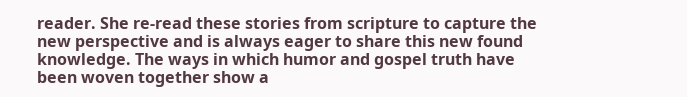reader. She re-read these stories from scripture to capture the new perspective and is always eager to share this new found knowledge. The ways in which humor and gospel truth have been woven together show a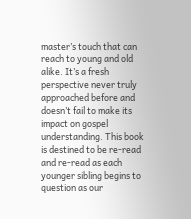master’s touch that can reach to young and old alike. It’s a fresh perspective never truly approached before and doesn’t fail to make its impact on gospel understanding. This book is destined to be re-read and re-read as each younger sibling begins to question as our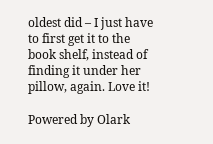oldest did – I just have to first get it to the book shelf, instead of finding it under her pillow, again. Love it!

Powered by Olark